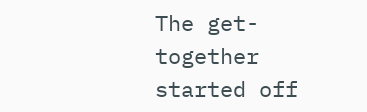The get-together started off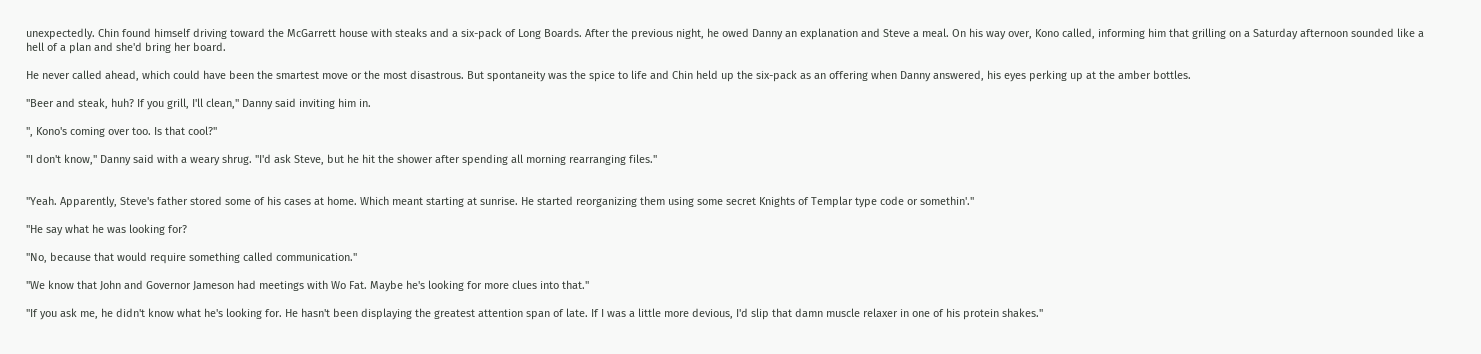unexpectedly. Chin found himself driving toward the McGarrett house with steaks and a six-pack of Long Boards. After the previous night, he owed Danny an explanation and Steve a meal. On his way over, Kono called, informing him that grilling on a Saturday afternoon sounded like a hell of a plan and she'd bring her board.

He never called ahead, which could have been the smartest move or the most disastrous. But spontaneity was the spice to life and Chin held up the six-pack as an offering when Danny answered, his eyes perking up at the amber bottles.

"Beer and steak, huh? If you grill, I'll clean," Danny said inviting him in.

", Kono's coming over too. Is that cool?"

"I don't know," Danny said with a weary shrug. "I'd ask Steve, but he hit the shower after spending all morning rearranging files."


"Yeah. Apparently, Steve's father stored some of his cases at home. Which meant starting at sunrise. He started reorganizing them using some secret Knights of Templar type code or somethin'."

"He say what he was looking for?

"No, because that would require something called communication."

"We know that John and Governor Jameson had meetings with Wo Fat. Maybe he's looking for more clues into that."

"If you ask me, he didn't know what he's looking for. He hasn't been displaying the greatest attention span of late. If I was a little more devious, I'd slip that damn muscle relaxer in one of his protein shakes."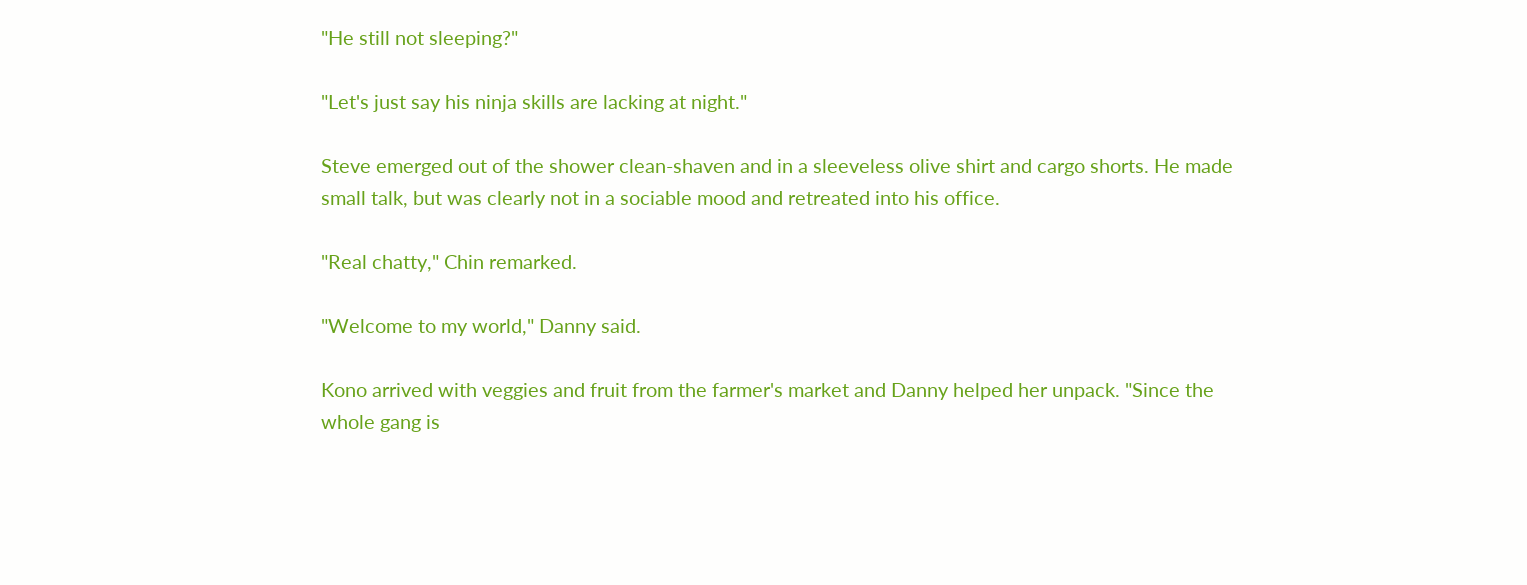"He still not sleeping?"

"Let's just say his ninja skills are lacking at night."

Steve emerged out of the shower clean-shaven and in a sleeveless olive shirt and cargo shorts. He made small talk, but was clearly not in a sociable mood and retreated into his office.

"Real chatty," Chin remarked.

"Welcome to my world," Danny said.

Kono arrived with veggies and fruit from the farmer's market and Danny helped her unpack. "Since the whole gang is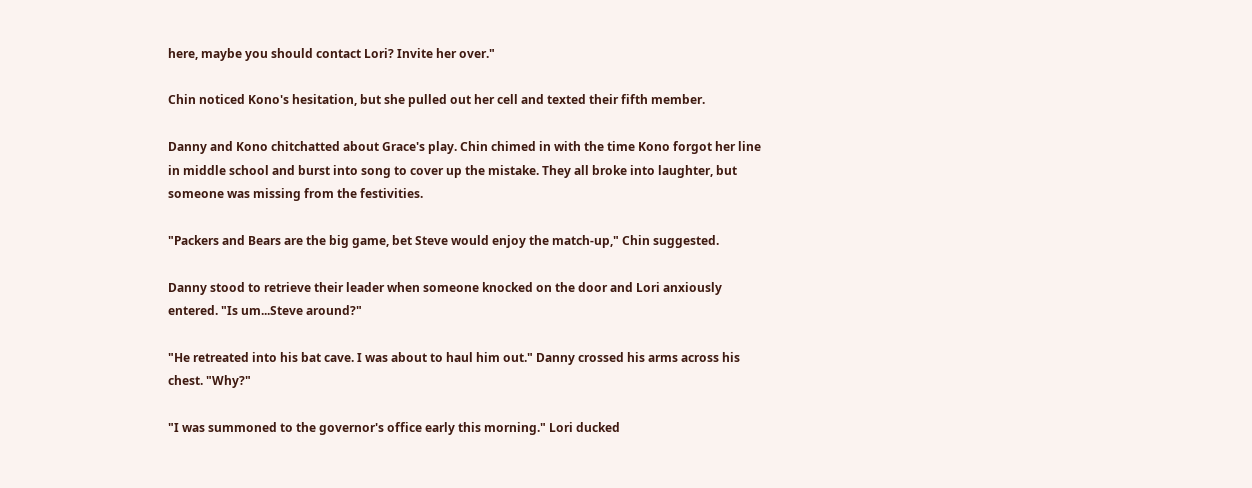here, maybe you should contact Lori? Invite her over."

Chin noticed Kono's hesitation, but she pulled out her cell and texted their fifth member.

Danny and Kono chitchatted about Grace's play. Chin chimed in with the time Kono forgot her line in middle school and burst into song to cover up the mistake. They all broke into laughter, but someone was missing from the festivities.

"Packers and Bears are the big game, bet Steve would enjoy the match-up," Chin suggested.

Danny stood to retrieve their leader when someone knocked on the door and Lori anxiously entered. "Is um...Steve around?"

"He retreated into his bat cave. I was about to haul him out." Danny crossed his arms across his chest. "Why?"

"I was summoned to the governor's office early this morning." Lori ducked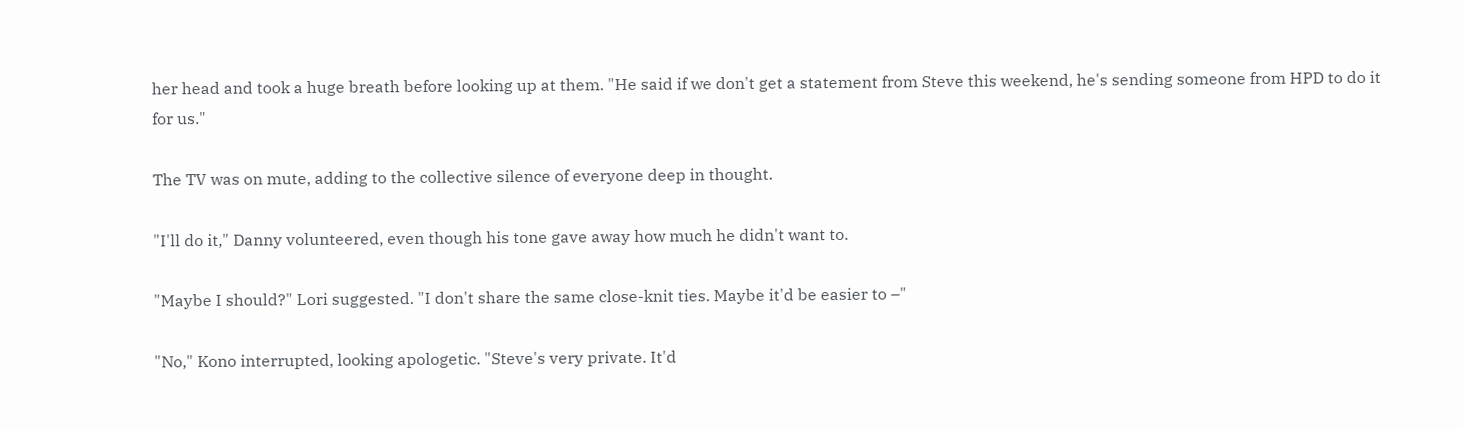her head and took a huge breath before looking up at them. "He said if we don't get a statement from Steve this weekend, he's sending someone from HPD to do it for us."

The TV was on mute, adding to the collective silence of everyone deep in thought.

"I'll do it," Danny volunteered, even though his tone gave away how much he didn't want to.

"Maybe I should?" Lori suggested. "I don't share the same close-knit ties. Maybe it'd be easier to –"

"No," Kono interrupted, looking apologetic. "Steve's very private. It'd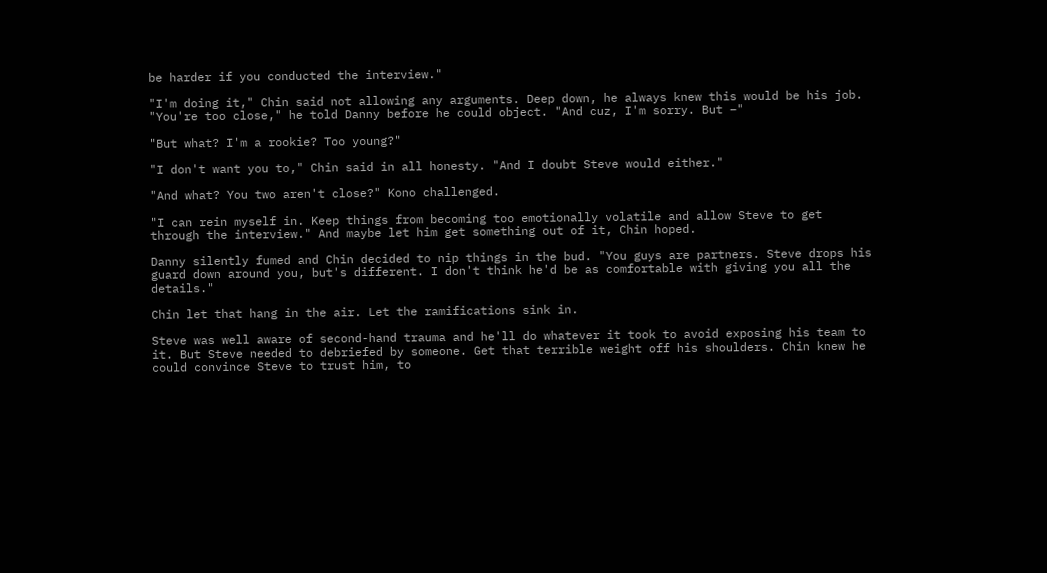be harder if you conducted the interview."

"I'm doing it," Chin said not allowing any arguments. Deep down, he always knew this would be his job. "You're too close," he told Danny before he could object. "And cuz, I'm sorry. But –"

"But what? I'm a rookie? Too young?"

"I don't want you to," Chin said in all honesty. "And I doubt Steve would either."

"And what? You two aren't close?" Kono challenged.

"I can rein myself in. Keep things from becoming too emotionally volatile and allow Steve to get through the interview." And maybe let him get something out of it, Chin hoped.

Danny silently fumed and Chin decided to nip things in the bud. "You guys are partners. Steve drops his guard down around you, but's different. I don't think he'd be as comfortable with giving you all the details."

Chin let that hang in the air. Let the ramifications sink in.

Steve was well aware of second-hand trauma and he'll do whatever it took to avoid exposing his team to it. But Steve needed to debriefed by someone. Get that terrible weight off his shoulders. Chin knew he could convince Steve to trust him, to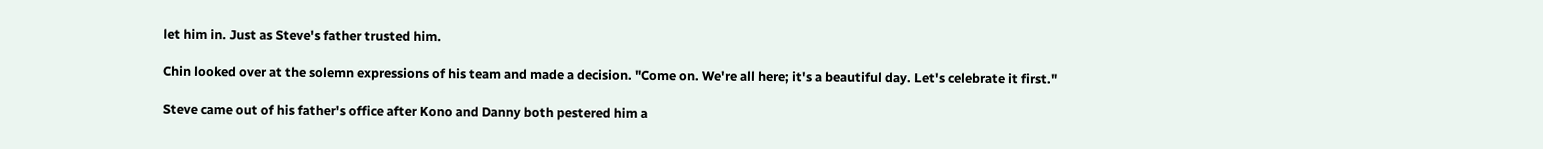let him in. Just as Steve's father trusted him.

Chin looked over at the solemn expressions of his team and made a decision. "Come on. We're all here; it's a beautiful day. Let's celebrate it first."

Steve came out of his father's office after Kono and Danny both pestered him a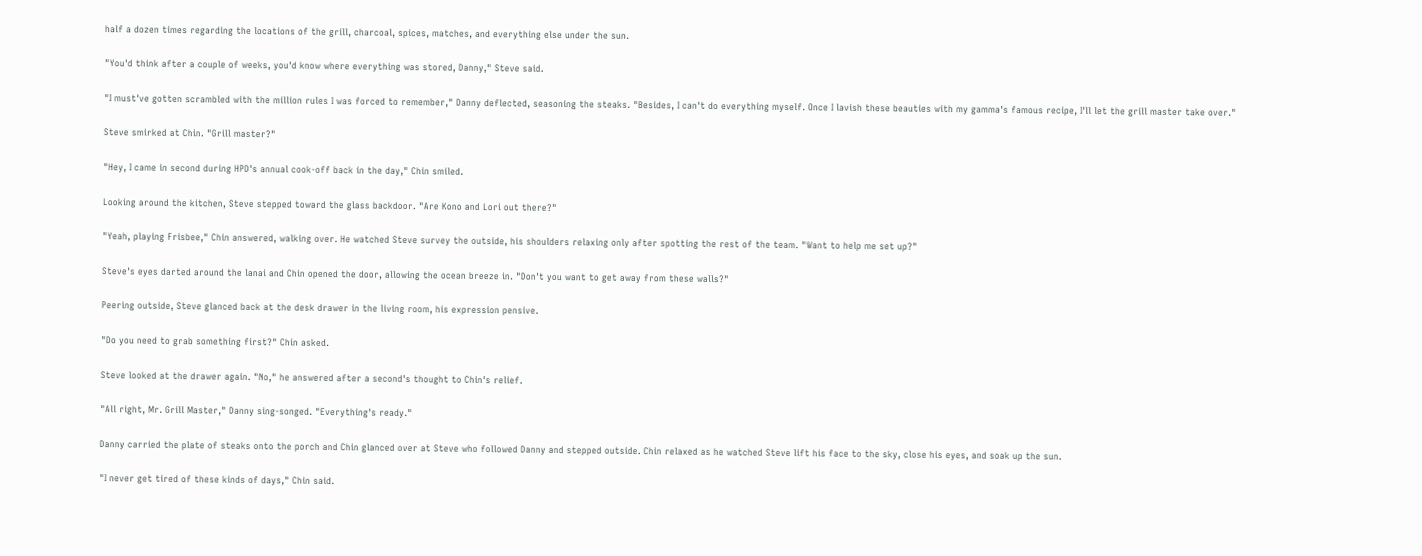half a dozen times regarding the locations of the grill, charcoal, spices, matches, and everything else under the sun.

"You'd think after a couple of weeks, you'd know where everything was stored, Danny," Steve said.

"I must've gotten scrambled with the million rules I was forced to remember," Danny deflected, seasoning the steaks. "Besides, I can't do everything myself. Once I lavish these beauties with my gamma's famous recipe, I'll let the grill master take over."

Steve smirked at Chin. "Grill master?"

"Hey, I came in second during HPD's annual cook-off back in the day," Chin smiled.

Looking around the kitchen, Steve stepped toward the glass backdoor. "Are Kono and Lori out there?"

"Yeah, playing Frisbee," Chin answered, walking over. He watched Steve survey the outside, his shoulders relaxing only after spotting the rest of the team. "Want to help me set up?"

Steve's eyes darted around the lanai and Chin opened the door, allowing the ocean breeze in. "Don't you want to get away from these walls?"

Peering outside, Steve glanced back at the desk drawer in the living room, his expression pensive.

"Do you need to grab something first?" Chin asked.

Steve looked at the drawer again. "No," he answered after a second's thought to Chin's relief.

"All right, Mr. Grill Master," Danny sing-songed. "Everything's ready."

Danny carried the plate of steaks onto the porch and Chin glanced over at Steve who followed Danny and stepped outside. Chin relaxed as he watched Steve lift his face to the sky, close his eyes, and soak up the sun.

"I never get tired of these kinds of days," Chin said.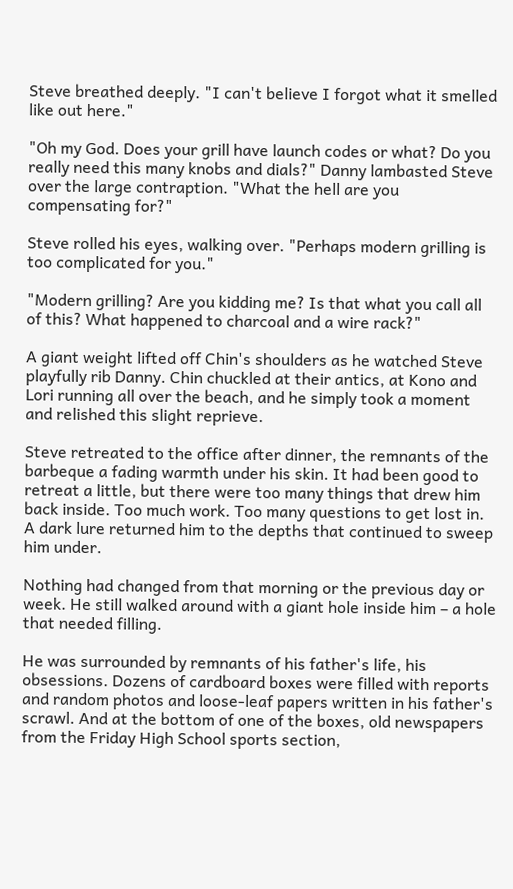Steve breathed deeply. "I can't believe I forgot what it smelled like out here."

"Oh my God. Does your grill have launch codes or what? Do you really need this many knobs and dials?" Danny lambasted Steve over the large contraption. "What the hell are you compensating for?"

Steve rolled his eyes, walking over. "Perhaps modern grilling is too complicated for you."

"Modern grilling? Are you kidding me? Is that what you call all of this? What happened to charcoal and a wire rack?"

A giant weight lifted off Chin's shoulders as he watched Steve playfully rib Danny. Chin chuckled at their antics, at Kono and Lori running all over the beach, and he simply took a moment and relished this slight reprieve.

Steve retreated to the office after dinner, the remnants of the barbeque a fading warmth under his skin. It had been good to retreat a little, but there were too many things that drew him back inside. Too much work. Too many questions to get lost in. A dark lure returned him to the depths that continued to sweep him under.

Nothing had changed from that morning or the previous day or week. He still walked around with a giant hole inside him – a hole that needed filling.

He was surrounded by remnants of his father's life, his obsessions. Dozens of cardboard boxes were filled with reports and random photos and loose-leaf papers written in his father's scrawl. And at the bottom of one of the boxes, old newspapers from the Friday High School sports section,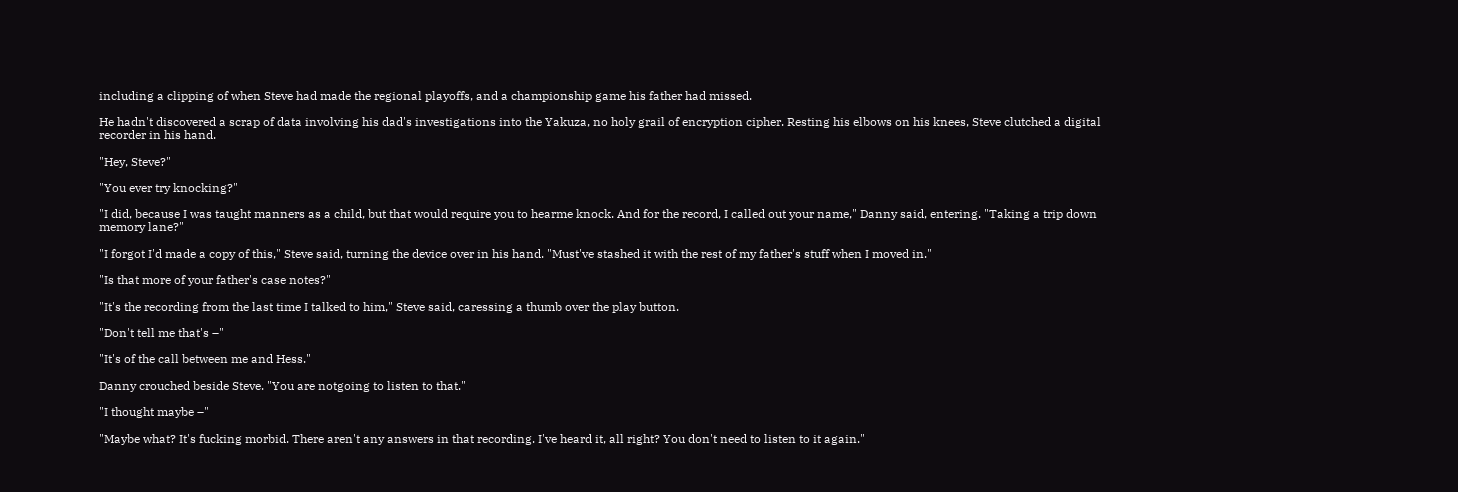including a clipping of when Steve had made the regional playoffs, and a championship game his father had missed.

He hadn't discovered a scrap of data involving his dad's investigations into the Yakuza, no holy grail of encryption cipher. Resting his elbows on his knees, Steve clutched a digital recorder in his hand.

"Hey, Steve?"

"You ever try knocking?"

"I did, because I was taught manners as a child, but that would require you to hearme knock. And for the record, I called out your name," Danny said, entering. "Taking a trip down memory lane?"

"I forgot I'd made a copy of this," Steve said, turning the device over in his hand. "Must've stashed it with the rest of my father's stuff when I moved in."

"Is that more of your father's case notes?"

"It's the recording from the last time I talked to him," Steve said, caressing a thumb over the play button.

"Don't tell me that's –"

"It's of the call between me and Hess."

Danny crouched beside Steve. "You are notgoing to listen to that."

"I thought maybe –"

"Maybe what? It's fucking morbid. There aren't any answers in that recording. I've heard it, all right? You don't need to listen to it again."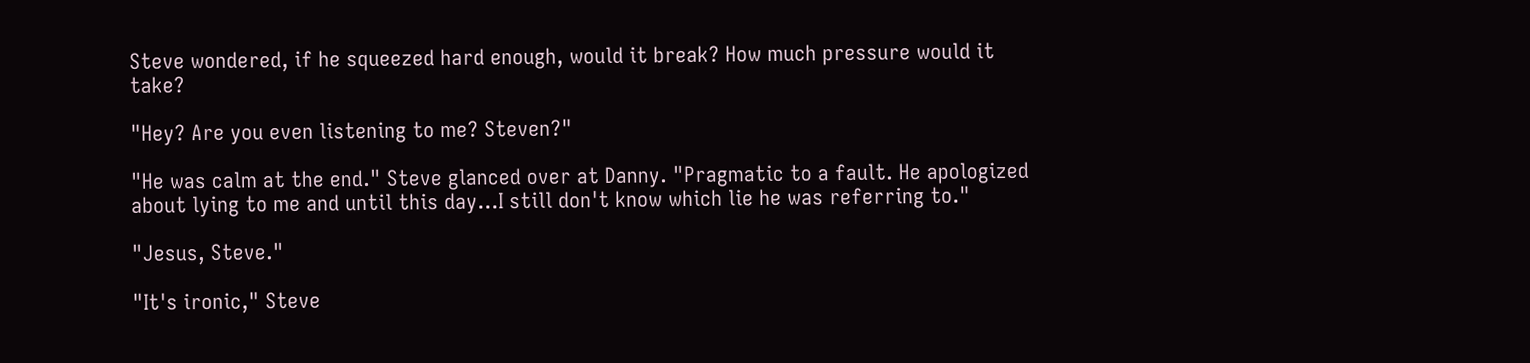Steve wondered, if he squeezed hard enough, would it break? How much pressure would it take?

"Hey? Are you even listening to me? Steven?"

"He was calm at the end." Steve glanced over at Danny. "Pragmatic to a fault. He apologized about lying to me and until this day...I still don't know which lie he was referring to."

"Jesus, Steve."

"It's ironic," Steve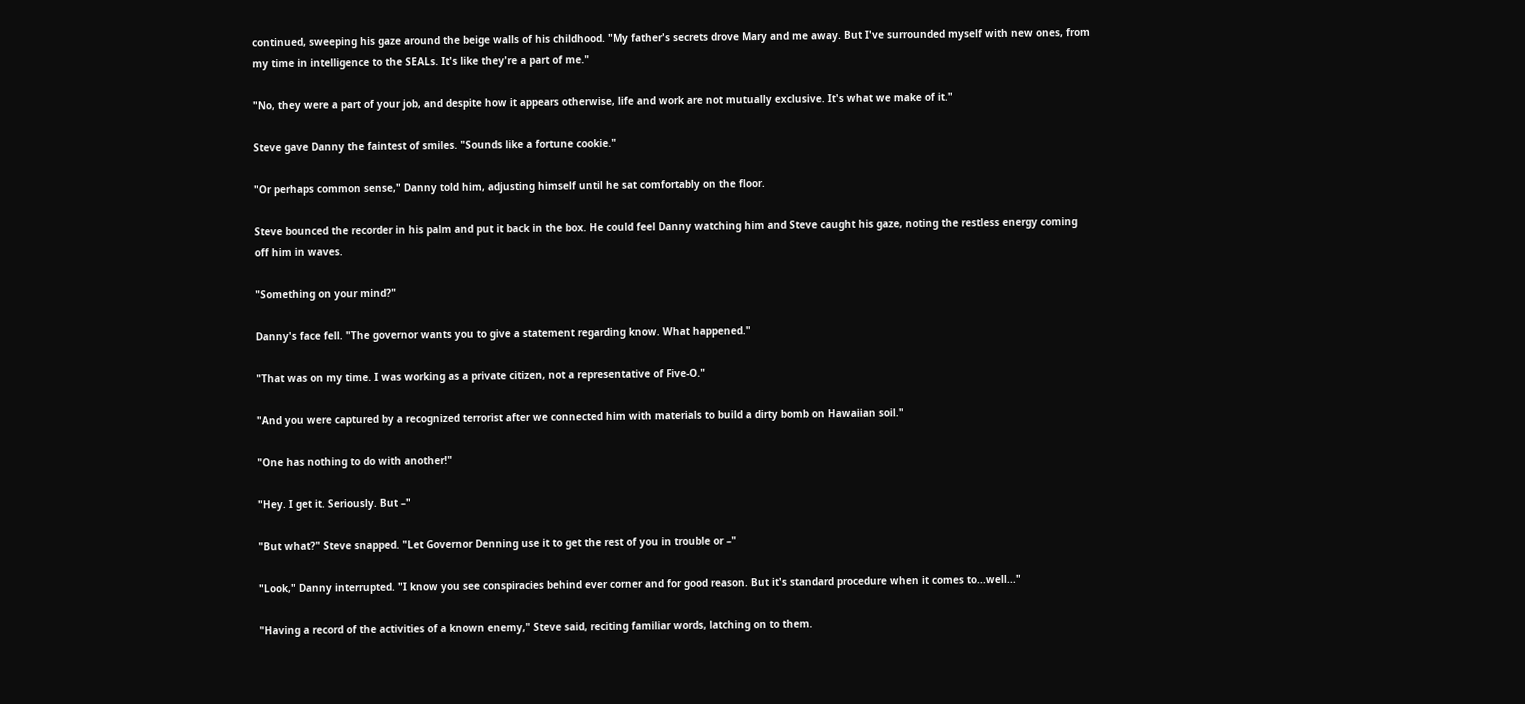continued, sweeping his gaze around the beige walls of his childhood. "My father's secrets drove Mary and me away. But I've surrounded myself with new ones, from my time in intelligence to the SEALs. It's like they're a part of me."

"No, they were a part of your job, and despite how it appears otherwise, life and work are not mutually exclusive. It's what we make of it."

Steve gave Danny the faintest of smiles. "Sounds like a fortune cookie."

"Or perhaps common sense," Danny told him, adjusting himself until he sat comfortably on the floor.

Steve bounced the recorder in his palm and put it back in the box. He could feel Danny watching him and Steve caught his gaze, noting the restless energy coming off him in waves.

"Something on your mind?"

Danny's face fell. "The governor wants you to give a statement regarding know. What happened."

"That was on my time. I was working as a private citizen, not a representative of Five-O."

"And you were captured by a recognized terrorist after we connected him with materials to build a dirty bomb on Hawaiian soil."

"One has nothing to do with another!"

"Hey. I get it. Seriously. But –"

"But what?" Steve snapped. "Let Governor Denning use it to get the rest of you in trouble or –"

"Look," Danny interrupted. "I know you see conspiracies behind ever corner and for good reason. But it's standard procedure when it comes to...well..."

"Having a record of the activities of a known enemy," Steve said, reciting familiar words, latching on to them.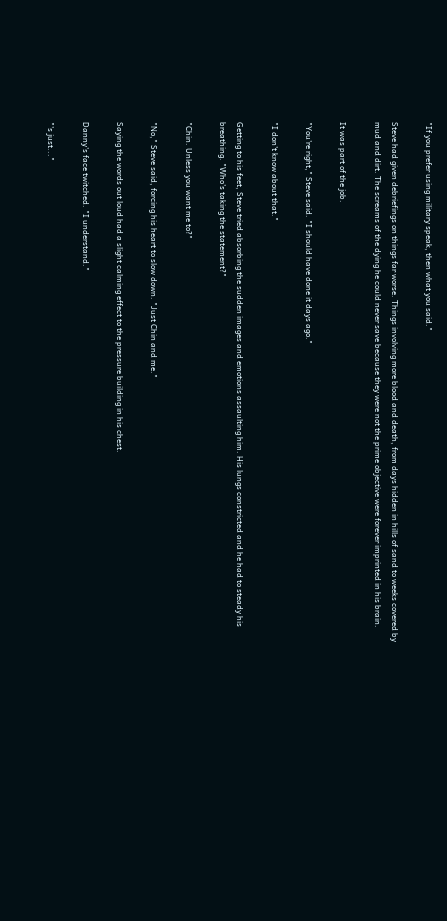"If you prefer using military speak, then what you said."

Steve had given debriefings on things far worse. Things involving more blood and death, from days hidden in hills of sand to weeks covered by mud and dirt. The screams of the dying he could never save because they were not the prime objective were forever imprinted in his brain.

It was part of the job.

"You're right," Steve said. "I should have done it days ago."

"I don't know about that."

Getting to his feet, Steve tried absorbing the sudden images and emotions assaulting him. His lungs constricted and he had to steady his breathing. "Who's taking the statement?"

"Chin. Unless you want me to?"

"No," Steve said, forcing his heart to slow down. "Just Chin and me."

Saying the words out loud had a slight calming effect to the pressure building in his chest.

Danny's face twitched. "I understand."

"'s just..."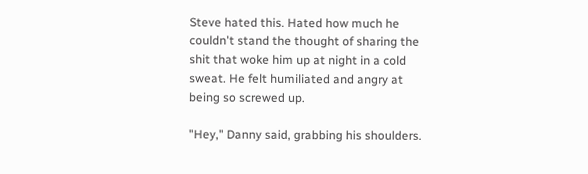Steve hated this. Hated how much he couldn't stand the thought of sharing the shit that woke him up at night in a cold sweat. He felt humiliated and angry at being so screwed up.

"Hey," Danny said, grabbing his shoulders.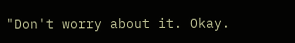"Don't worry about it. Okay.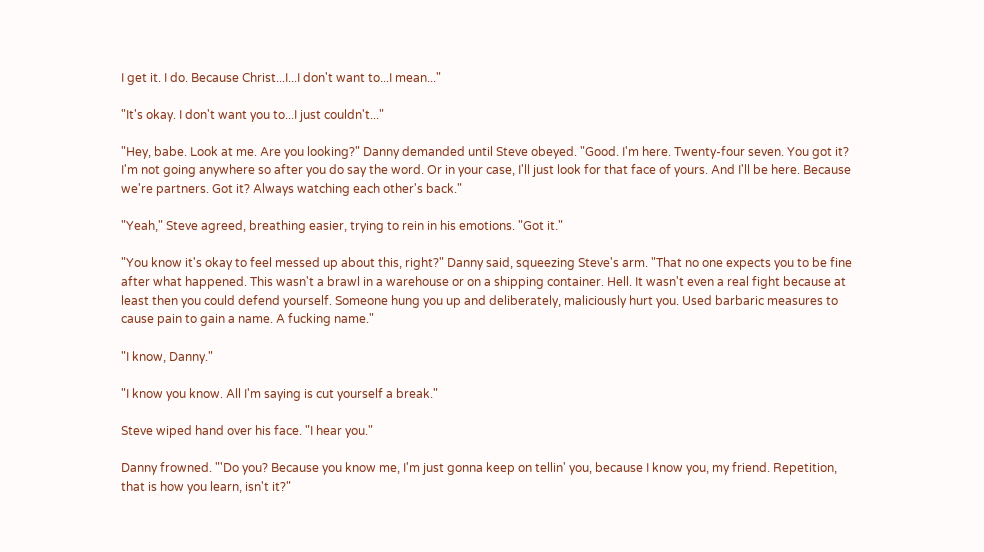I get it. I do. Because Christ...I...I don't want to...I mean..."

"It's okay. I don't want you to...I just couldn't..."

"Hey, babe. Look at me. Are you looking?" Danny demanded until Steve obeyed. "Good. I'm here. Twenty-four seven. You got it? I'm not going anywhere so after you do say the word. Or in your case, I'll just look for that face of yours. And I'll be here. Because we're partners. Got it? Always watching each other's back."

"Yeah," Steve agreed, breathing easier, trying to rein in his emotions. "Got it."

"You know it's okay to feel messed up about this, right?" Danny said, squeezing Steve's arm. "That no one expects you to be fine after what happened. This wasn't a brawl in a warehouse or on a shipping container. Hell. It wasn't even a real fight because at least then you could defend yourself. Someone hung you up and deliberately, maliciously hurt you. Used barbaric measures to cause pain to gain a name. A fucking name."

"I know, Danny."

"I know you know. All I'm saying is cut yourself a break."

Steve wiped hand over his face. "I hear you."

Danny frowned. "'Do you? Because you know me, I'm just gonna keep on tellin' you, because I know you, my friend. Repetition, that is how you learn, isn't it?"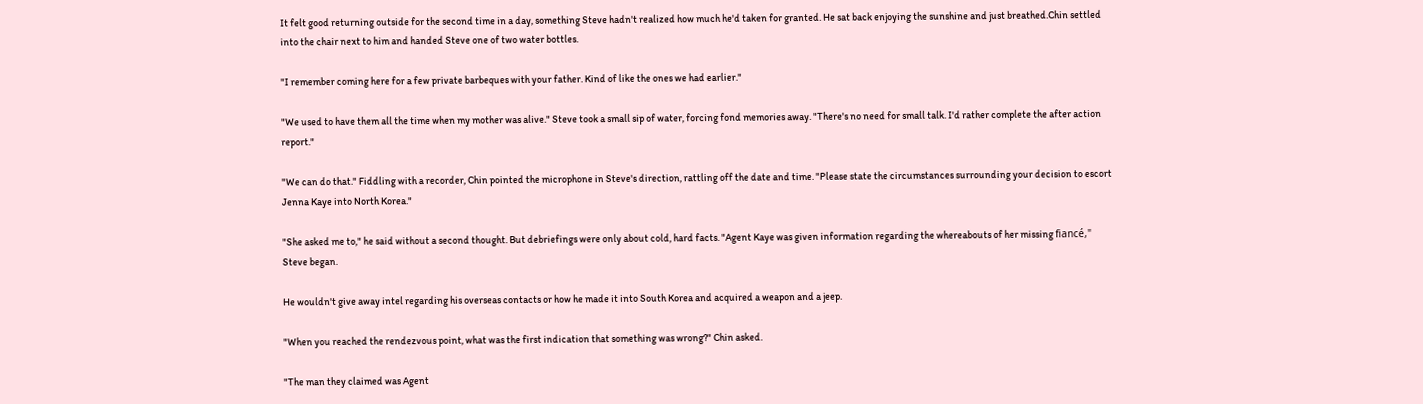It felt good returning outside for the second time in a day, something Steve hadn't realized how much he'd taken for granted. He sat back enjoying the sunshine and just breathed.Chin settled into the chair next to him and handed Steve one of two water bottles.

"I remember coming here for a few private barbeques with your father. Kind of like the ones we had earlier."

"We used to have them all the time when my mother was alive." Steve took a small sip of water, forcing fond memories away. "There's no need for small talk. I'd rather complete the after action report."

"We can do that." Fiddling with a recorder, Chin pointed the microphone in Steve's direction, rattling off the date and time. "Please state the circumstances surrounding your decision to escort Jenna Kaye into North Korea."

"She asked me to," he said without a second thought. But debriefings were only about cold, hard facts. "Agent Kaye was given information regarding the whereabouts of her missing fiancé," Steve began.

He wouldn't give away intel regarding his overseas contacts or how he made it into South Korea and acquired a weapon and a jeep.

"When you reached the rendezvous point, what was the first indication that something was wrong?" Chin asked.

"The man they claimed was Agent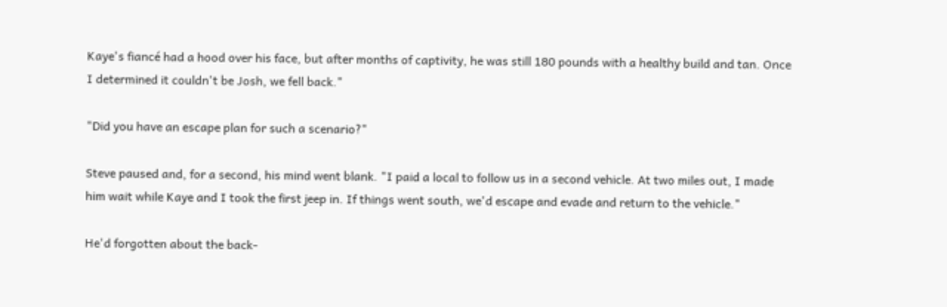Kaye's fiancé had a hood over his face, but after months of captivity, he was still 180 pounds with a healthy build and tan. Once I determined it couldn't be Josh, we fell back."

"Did you have an escape plan for such a scenario?"

Steve paused and, for a second, his mind went blank. "I paid a local to follow us in a second vehicle. At two miles out, I made him wait while Kaye and I took the first jeep in. If things went south, we'd escape and evade and return to the vehicle."

He'd forgotten about the back-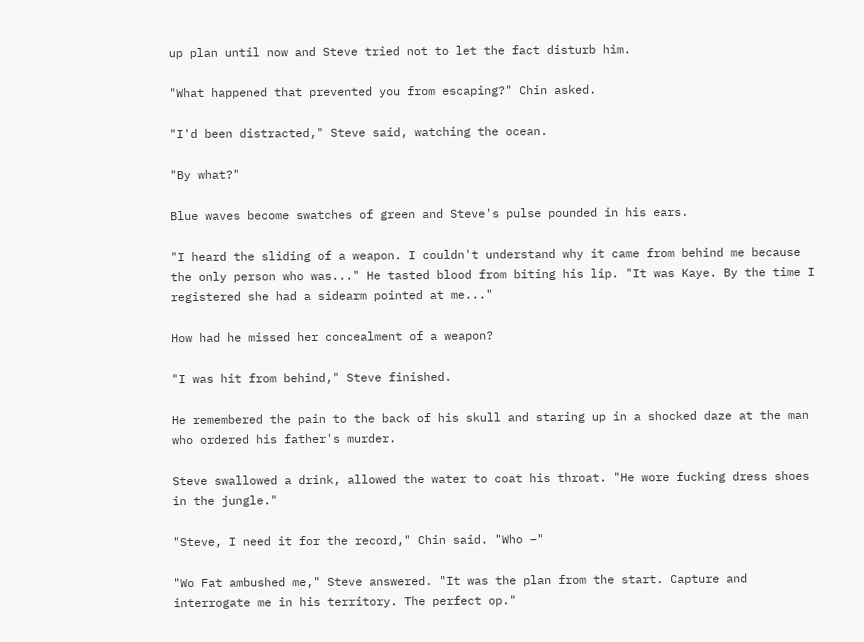up plan until now and Steve tried not to let the fact disturb him.

"What happened that prevented you from escaping?" Chin asked.

"I'd been distracted," Steve said, watching the ocean.

"By what?"

Blue waves become swatches of green and Steve's pulse pounded in his ears.

"I heard the sliding of a weapon. I couldn't understand why it came from behind me because the only person who was..." He tasted blood from biting his lip. "It was Kaye. By the time I registered she had a sidearm pointed at me..."

How had he missed her concealment of a weapon?

"I was hit from behind," Steve finished.

He remembered the pain to the back of his skull and staring up in a shocked daze at the man who ordered his father's murder.

Steve swallowed a drink, allowed the water to coat his throat. "He wore fucking dress shoes in the jungle."

"Steve, I need it for the record," Chin said. "Who –"

"Wo Fat ambushed me," Steve answered. "It was the plan from the start. Capture and interrogate me in his territory. The perfect op."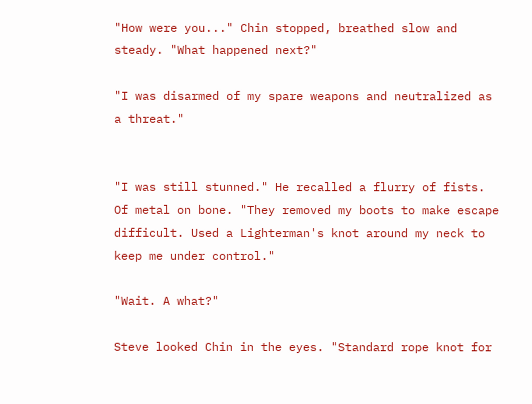"How were you..." Chin stopped, breathed slow and steady. "What happened next?"

"I was disarmed of my spare weapons and neutralized as a threat."


"I was still stunned." He recalled a flurry of fists. Of metal on bone. "They removed my boots to make escape difficult. Used a Lighterman's knot around my neck to keep me under control."

"Wait. A what?"

Steve looked Chin in the eyes. "Standard rope knot for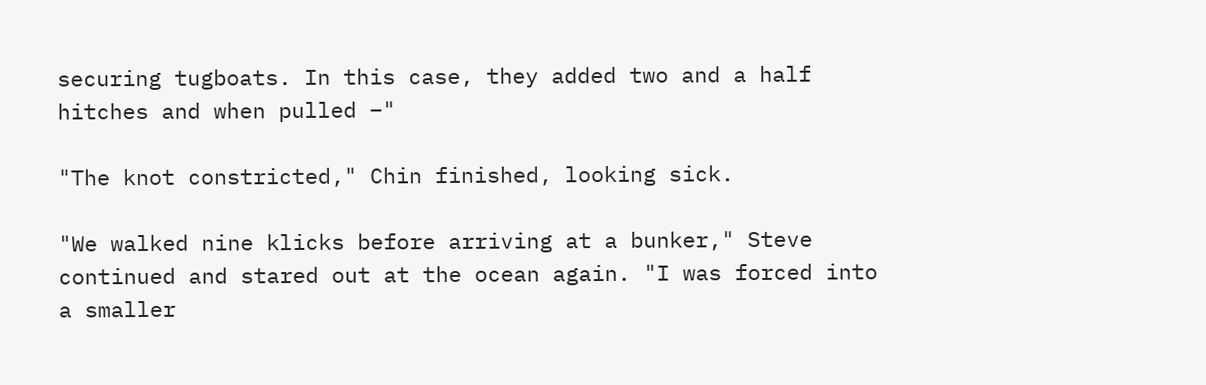securing tugboats. In this case, they added two and a half hitches and when pulled –"

"The knot constricted," Chin finished, looking sick.

"We walked nine klicks before arriving at a bunker," Steve continued and stared out at the ocean again. "I was forced into a smaller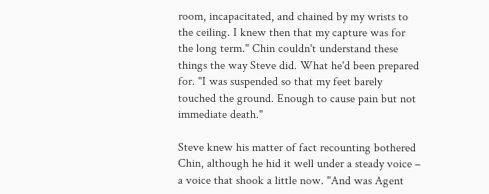room, incapacitated, and chained by my wrists to the ceiling. I knew then that my capture was for the long term." Chin couldn't understand these things the way Steve did. What he'd been prepared for. "I was suspended so that my feet barely touched the ground. Enough to cause pain but not immediate death."

Steve knew his matter of fact recounting bothered Chin, although he hid it well under a steady voice – a voice that shook a little now. "And was Agent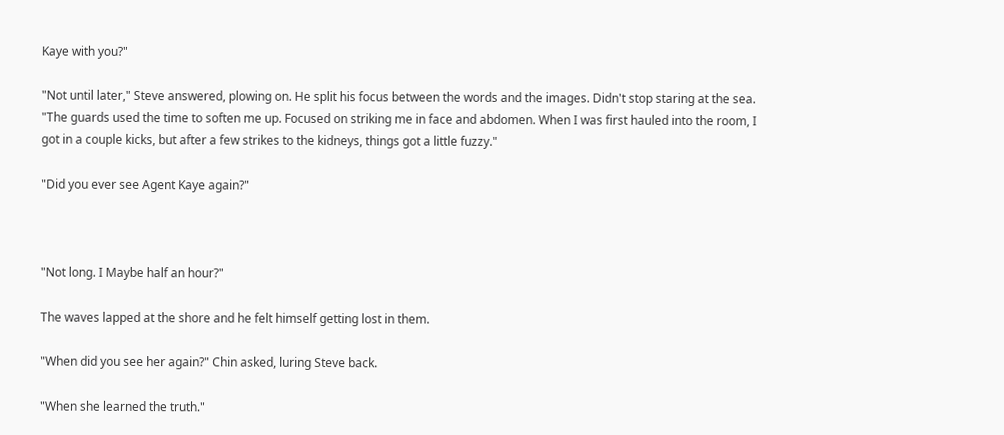Kaye with you?"

"Not until later," Steve answered, plowing on. He split his focus between the words and the images. Didn't stop staring at the sea. "The guards used the time to soften me up. Focused on striking me in face and abdomen. When I was first hauled into the room, I got in a couple kicks, but after a few strikes to the kidneys, things got a little fuzzy."

"Did you ever see Agent Kaye again?"



"Not long. I Maybe half an hour?"

The waves lapped at the shore and he felt himself getting lost in them.

"When did you see her again?" Chin asked, luring Steve back.

"When she learned the truth."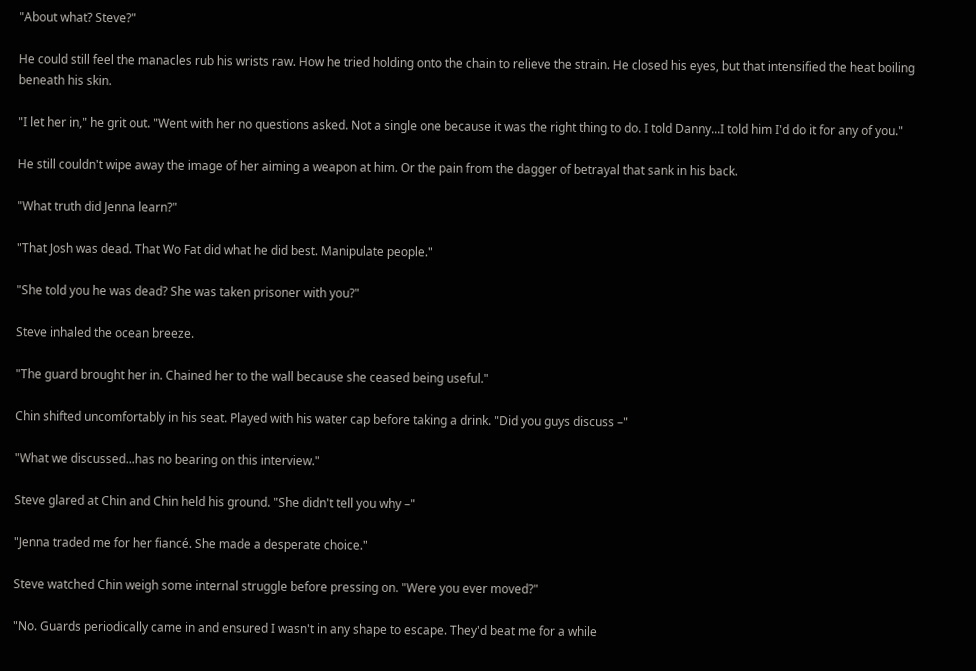"About what? Steve?"

He could still feel the manacles rub his wrists raw. How he tried holding onto the chain to relieve the strain. He closed his eyes, but that intensified the heat boiling beneath his skin.

"I let her in," he grit out. "Went with her no questions asked. Not a single one because it was the right thing to do. I told Danny...I told him I'd do it for any of you."

He still couldn't wipe away the image of her aiming a weapon at him. Or the pain from the dagger of betrayal that sank in his back.

"What truth did Jenna learn?"

"That Josh was dead. That Wo Fat did what he did best. Manipulate people."

"She told you he was dead? She was taken prisoner with you?"

Steve inhaled the ocean breeze.

"The guard brought her in. Chained her to the wall because she ceased being useful."

Chin shifted uncomfortably in his seat. Played with his water cap before taking a drink. "Did you guys discuss –"

"What we discussed...has no bearing on this interview."

Steve glared at Chin and Chin held his ground. "She didn't tell you why –"

"Jenna traded me for her fiancé. She made a desperate choice."

Steve watched Chin weigh some internal struggle before pressing on. "Were you ever moved?"

"No. Guards periodically came in and ensured I wasn't in any shape to escape. They'd beat me for a while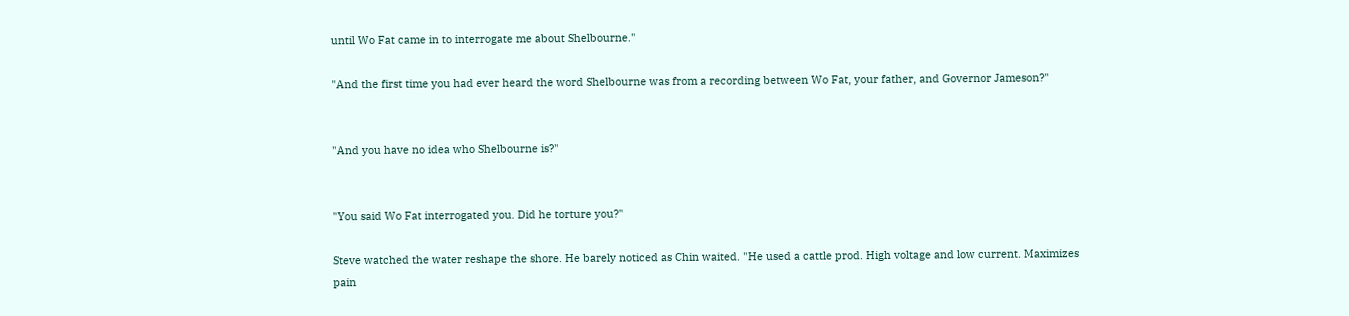until Wo Fat came in to interrogate me about Shelbourne."

"And the first time you had ever heard the word Shelbourne was from a recording between Wo Fat, your father, and Governor Jameson?"


"And you have no idea who Shelbourne is?"


"You said Wo Fat interrogated you. Did he torture you?"

Steve watched the water reshape the shore. He barely noticed as Chin waited. "He used a cattle prod. High voltage and low current. Maximizes pain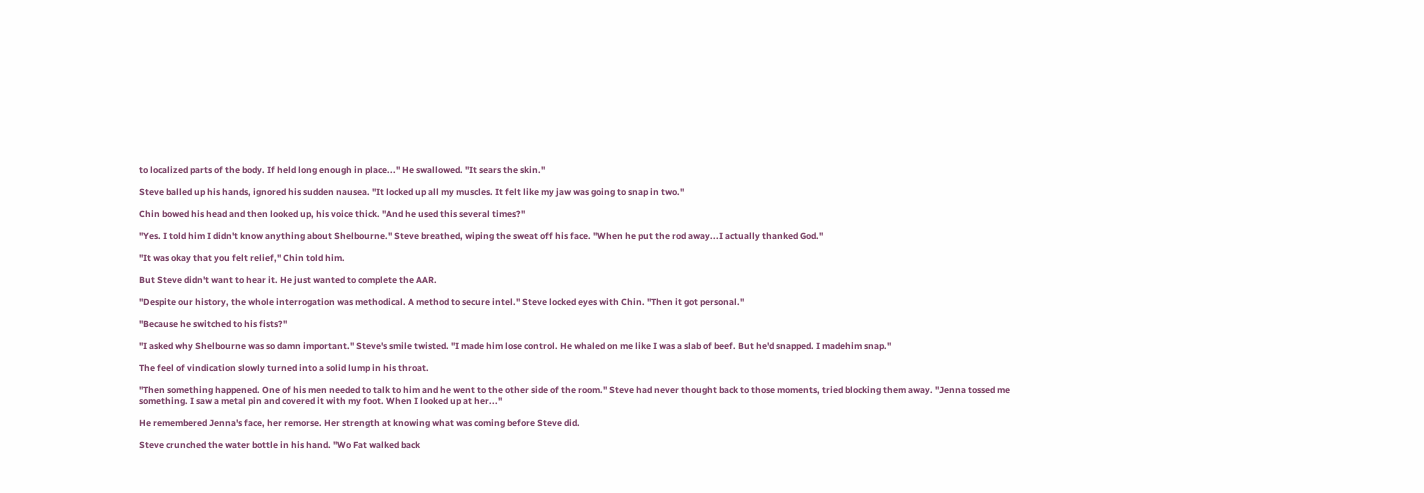to localized parts of the body. If held long enough in place..." He swallowed. "It sears the skin."

Steve balled up his hands, ignored his sudden nausea. "It locked up all my muscles. It felt like my jaw was going to snap in two."

Chin bowed his head and then looked up, his voice thick. "And he used this several times?"

"Yes. I told him I didn't know anything about Shelbourne." Steve breathed, wiping the sweat off his face. "When he put the rod away...I actually thanked God."

"It was okay that you felt relief," Chin told him.

But Steve didn't want to hear it. He just wanted to complete the AAR.

"Despite our history, the whole interrogation was methodical. A method to secure intel." Steve locked eyes with Chin. "Then it got personal."

"Because he switched to his fists?"

"I asked why Shelbourne was so damn important." Steve's smile twisted. "I made him lose control. He whaled on me like I was a slab of beef. But he'd snapped. I madehim snap."

The feel of vindication slowly turned into a solid lump in his throat.

"Then something happened. One of his men needed to talk to him and he went to the other side of the room." Steve had never thought back to those moments, tried blocking them away. "Jenna tossed me something. I saw a metal pin and covered it with my foot. When I looked up at her..."

He remembered Jenna's face, her remorse. Her strength at knowing what was coming before Steve did.

Steve crunched the water bottle in his hand. "Wo Fat walked back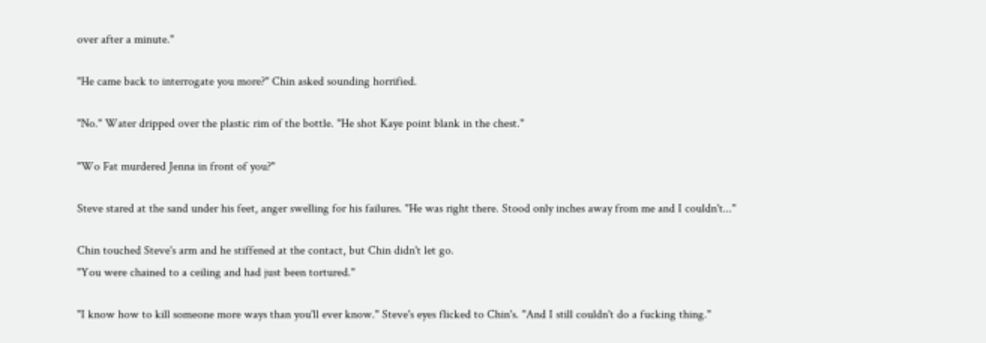over after a minute."

"He came back to interrogate you more?" Chin asked sounding horrified.

"No." Water dripped over the plastic rim of the bottle. "He shot Kaye point blank in the chest."

"Wo Fat murdered Jenna in front of you?"

Steve stared at the sand under his feet, anger swelling for his failures. "He was right there. Stood only inches away from me and I couldn't..."

Chin touched Steve's arm and he stiffened at the contact, but Chin didn't let go.
"You were chained to a ceiling and had just been tortured."

"I know how to kill someone more ways than you'll ever know." Steve's eyes flicked to Chin's. "And I still couldn't do a fucking thing."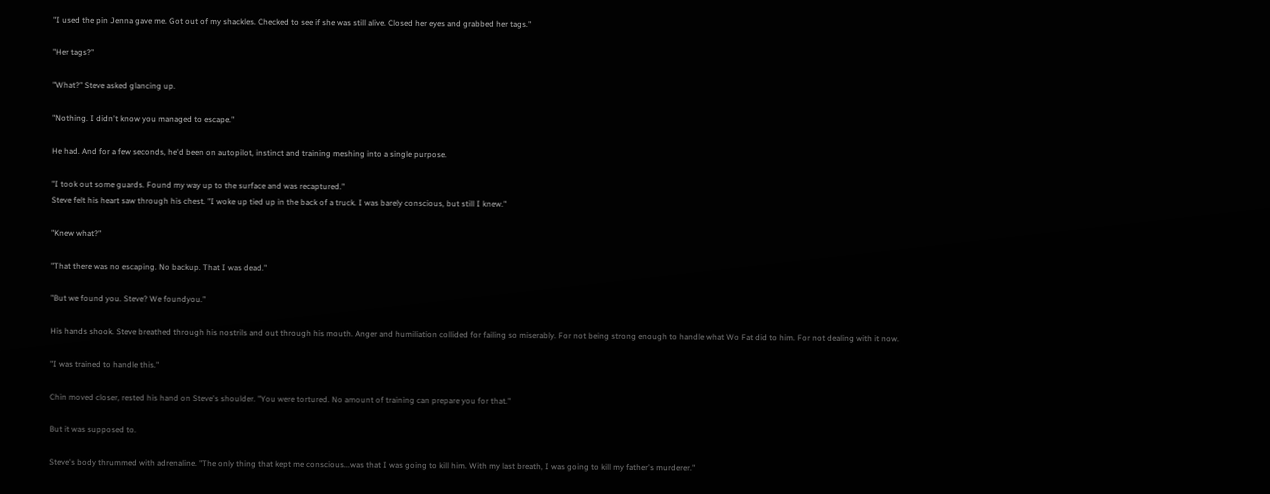"I used the pin Jenna gave me. Got out of my shackles. Checked to see if she was still alive. Closed her eyes and grabbed her tags."

"Her tags?"

"What?" Steve asked glancing up.

"Nothing. I didn't know you managed to escape."

He had. And for a few seconds, he'd been on autopilot, instinct and training meshing into a single purpose.

"I took out some guards. Found my way up to the surface and was recaptured."
Steve felt his heart saw through his chest. "I woke up tied up in the back of a truck. I was barely conscious, but still I knew."

"Knew what?"

"That there was no escaping. No backup. That I was dead."

"But we found you. Steve? We foundyou."

His hands shook. Steve breathed through his nostrils and out through his mouth. Anger and humiliation collided for failing so miserably. For not being strong enough to handle what Wo Fat did to him. For not dealing with it now.

"I was trained to handle this."

Chin moved closer, rested his hand on Steve's shoulder. "You were tortured. No amount of training can prepare you for that."

But it was supposed to.

Steve's body thrummed with adrenaline. "The only thing that kept me conscious...was that I was going to kill him. With my last breath, I was going to kill my father's murderer."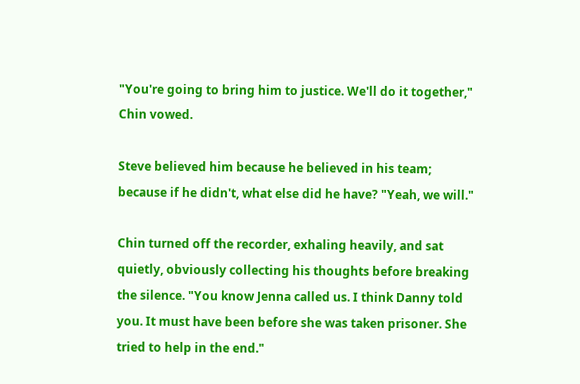"You're going to bring him to justice. We'll do it together," Chin vowed.

Steve believed him because he believed in his team; because if he didn't, what else did he have? "Yeah, we will."

Chin turned off the recorder, exhaling heavily, and sat quietly, obviously collecting his thoughts before breaking the silence. "You know Jenna called us. I think Danny told you. It must have been before she was taken prisoner. She tried to help in the end."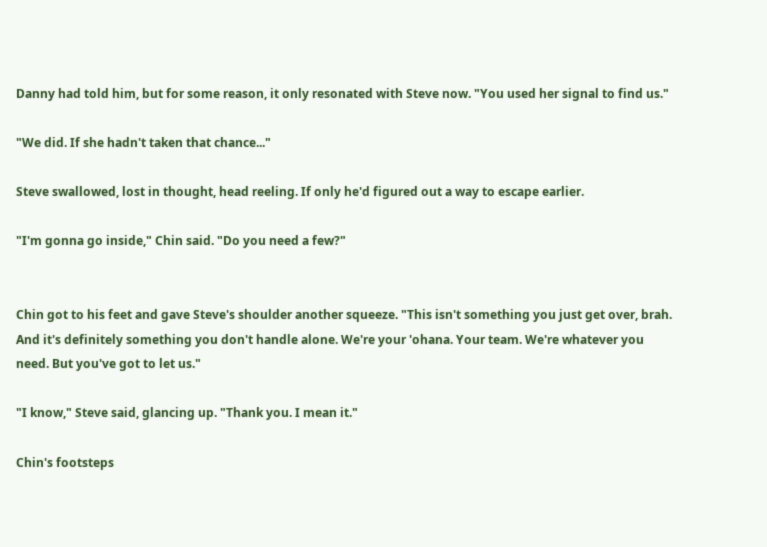Danny had told him, but for some reason, it only resonated with Steve now. "You used her signal to find us."

"We did. If she hadn't taken that chance..."

Steve swallowed, lost in thought, head reeling. If only he'd figured out a way to escape earlier.

"I'm gonna go inside," Chin said. "Do you need a few?"


Chin got to his feet and gave Steve's shoulder another squeeze. "This isn't something you just get over, brah. And it's definitely something you don't handle alone. We're your 'ohana. Your team. We're whatever you need. But you've got to let us."

"I know," Steve said, glancing up. "Thank you. I mean it."

Chin's footsteps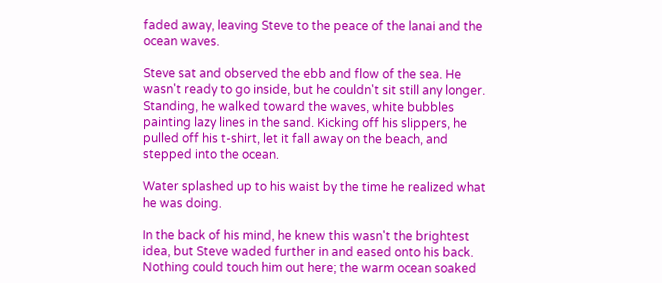faded away, leaving Steve to the peace of the lanai and the ocean waves.

Steve sat and observed the ebb and flow of the sea. He wasn't ready to go inside, but he couldn't sit still any longer. Standing, he walked toward the waves, white bubbles painting lazy lines in the sand. Kicking off his slippers, he pulled off his t-shirt, let it fall away on the beach, and stepped into the ocean.

Water splashed up to his waist by the time he realized what he was doing.

In the back of his mind, he knew this wasn't the brightest idea, but Steve waded further in and eased onto his back. Nothing could touch him out here; the warm ocean soaked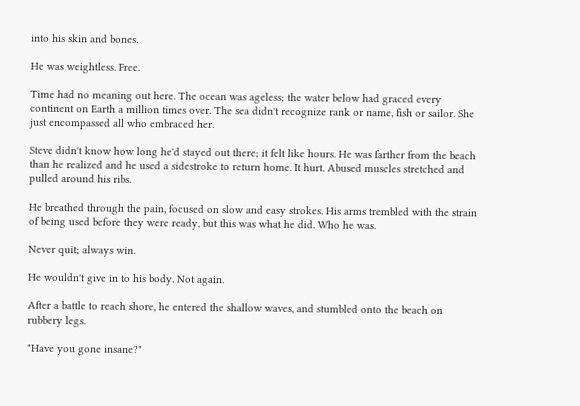into his skin and bones.

He was weightless. Free.

Time had no meaning out here. The ocean was ageless; the water below had graced every continent on Earth a million times over. The sea didn't recognize rank or name, fish or sailor. She just encompassed all who embraced her.

Steve didn't know how long he'd stayed out there; it felt like hours. He was farther from the beach than he realized and he used a sidestroke to return home. It hurt. Abused muscles stretched and pulled around his ribs.

He breathed through the pain, focused on slow and easy strokes. His arms trembled with the strain of being used before they were ready, but this was what he did. Who he was.

Never quit; always win.

He wouldn't give in to his body. Not again.

After a battle to reach shore, he entered the shallow waves, and stumbled onto the beach on rubbery legs.

"Have you gone insane?"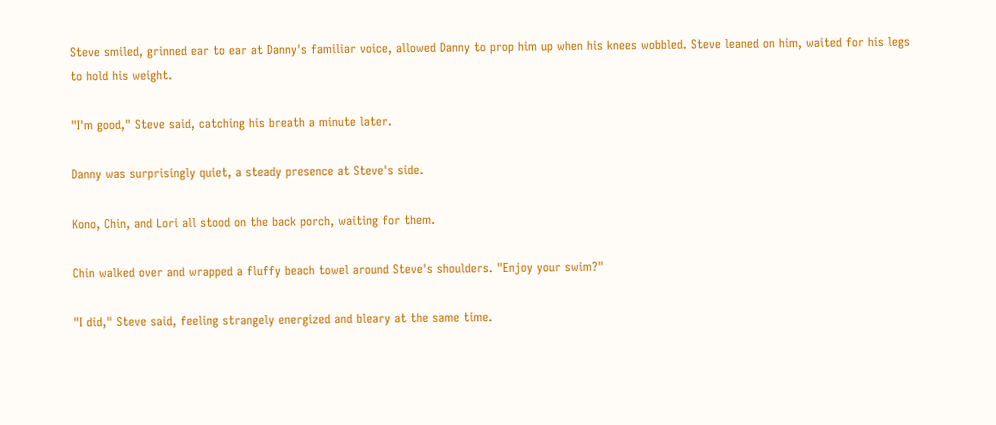Steve smiled, grinned ear to ear at Danny's familiar voice, allowed Danny to prop him up when his knees wobbled. Steve leaned on him, waited for his legs to hold his weight.

"I'm good," Steve said, catching his breath a minute later.

Danny was surprisingly quiet, a steady presence at Steve's side.

Kono, Chin, and Lori all stood on the back porch, waiting for them.

Chin walked over and wrapped a fluffy beach towel around Steve's shoulders. "Enjoy your swim?"

"I did," Steve said, feeling strangely energized and bleary at the same time.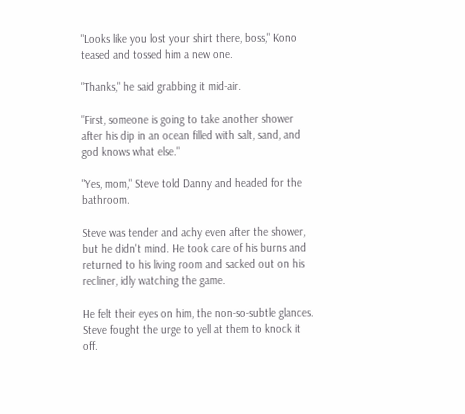"Looks like you lost your shirt there, boss," Kono teased and tossed him a new one.

"Thanks," he said grabbing it mid-air.

"First, someone is going to take another shower after his dip in an ocean filled with salt, sand, and god knows what else."

"Yes, mom," Steve told Danny and headed for the bathroom.

Steve was tender and achy even after the shower, but he didn't mind. He took care of his burns and returned to his living room and sacked out on his recliner, idly watching the game.

He felt their eyes on him, the non-so-subtle glances. Steve fought the urge to yell at them to knock it off.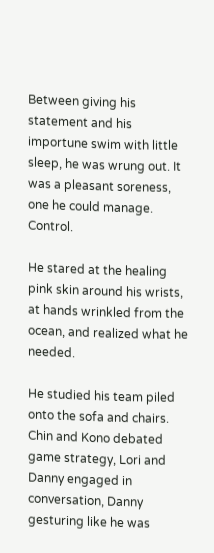Between giving his statement and his importune swim with little sleep, he was wrung out. It was a pleasant soreness, one he could manage. Control.

He stared at the healing pink skin around his wrists, at hands wrinkled from the ocean, and realized what he needed.

He studied his team piled onto the sofa and chairs. Chin and Kono debated game strategy, Lori and Danny engaged in conversation, Danny gesturing like he was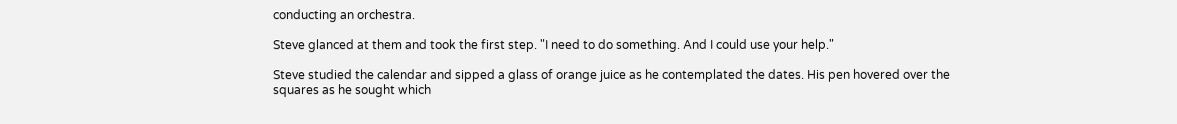conducting an orchestra.

Steve glanced at them and took the first step. "I need to do something. And I could use your help."

Steve studied the calendar and sipped a glass of orange juice as he contemplated the dates. His pen hovered over the squares as he sought which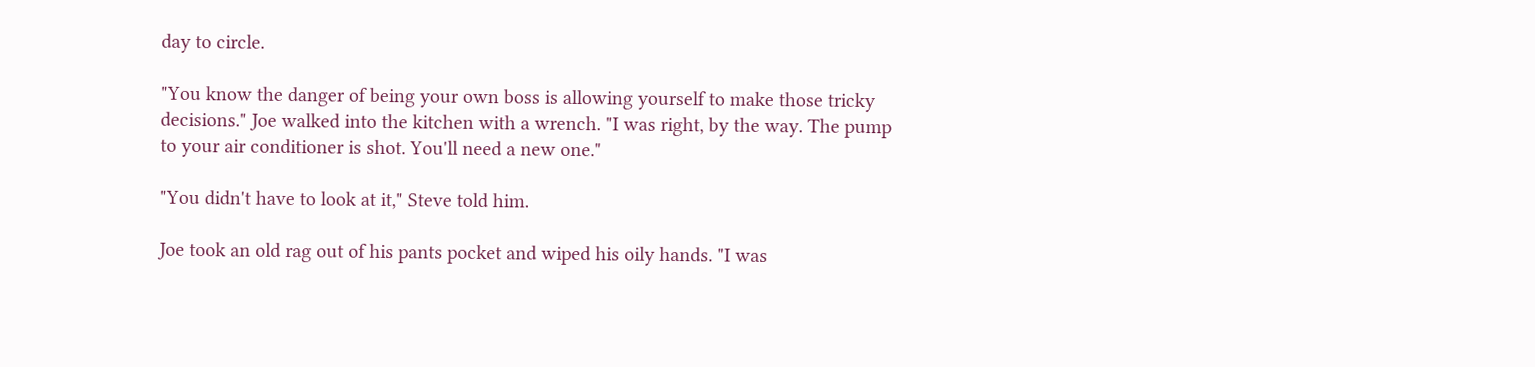day to circle.

"You know the danger of being your own boss is allowing yourself to make those tricky decisions." Joe walked into the kitchen with a wrench. "I was right, by the way. The pump to your air conditioner is shot. You'll need a new one."

"You didn't have to look at it," Steve told him.

Joe took an old rag out of his pants pocket and wiped his oily hands. "I was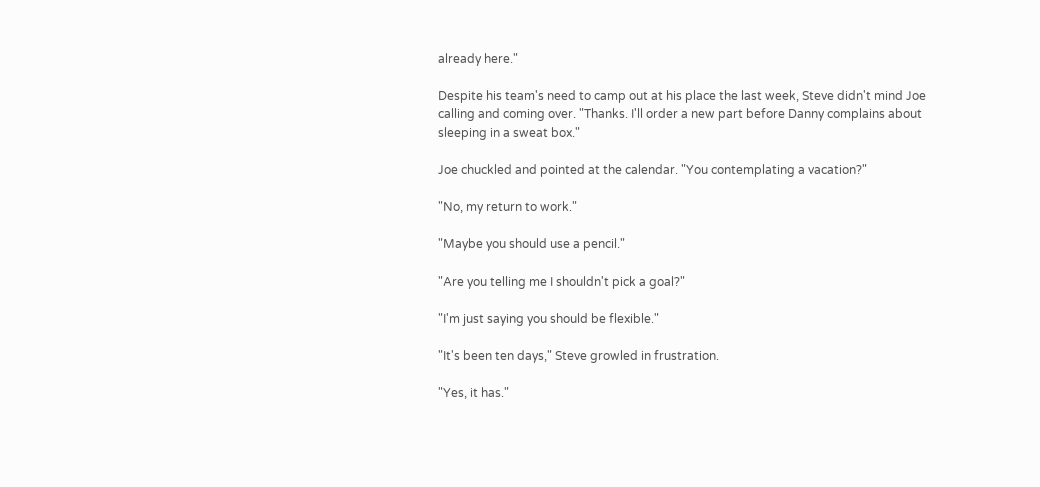already here."

Despite his team's need to camp out at his place the last week, Steve didn't mind Joe calling and coming over. "Thanks. I'll order a new part before Danny complains about sleeping in a sweat box."

Joe chuckled and pointed at the calendar. "You contemplating a vacation?"

"No, my return to work."

"Maybe you should use a pencil."

"Are you telling me I shouldn't pick a goal?"

"I'm just saying you should be flexible."

"It's been ten days," Steve growled in frustration.

"Yes, it has."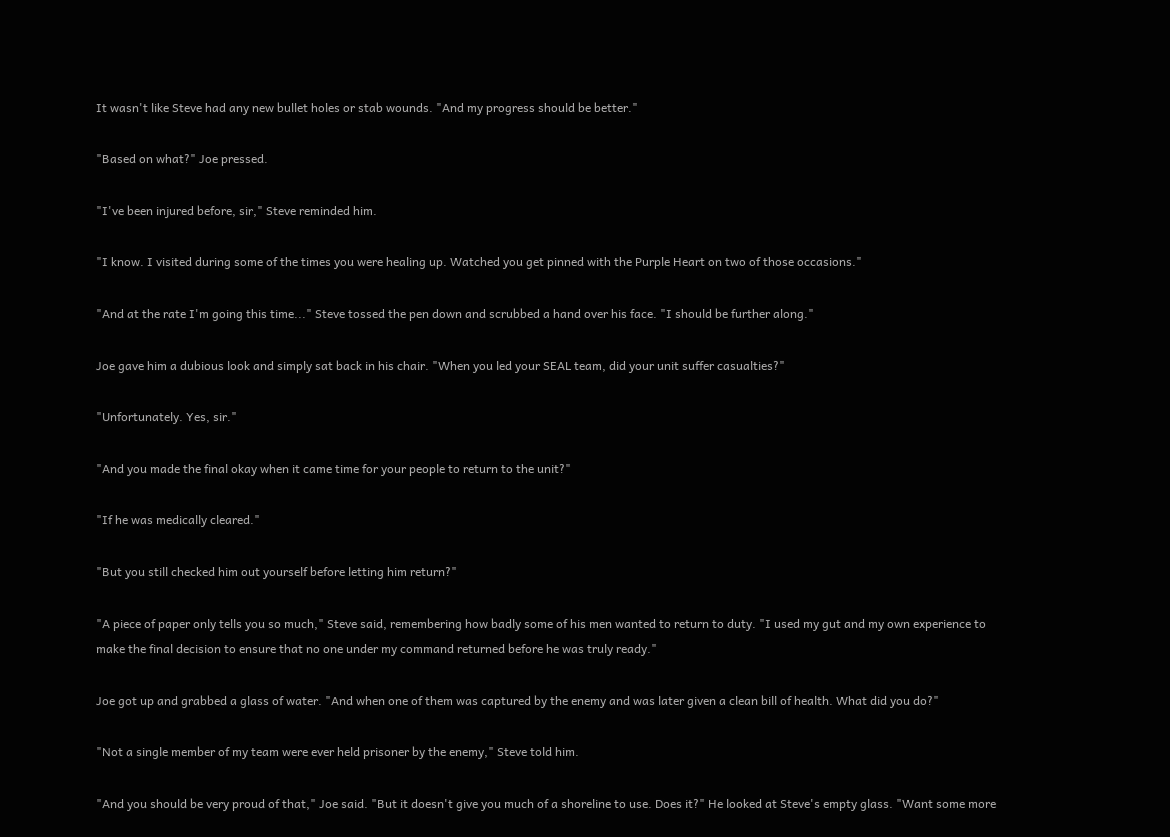It wasn't like Steve had any new bullet holes or stab wounds. "And my progress should be better."

"Based on what?" Joe pressed.

"I've been injured before, sir," Steve reminded him.

"I know. I visited during some of the times you were healing up. Watched you get pinned with the Purple Heart on two of those occasions."

"And at the rate I'm going this time..." Steve tossed the pen down and scrubbed a hand over his face. "I should be further along."

Joe gave him a dubious look and simply sat back in his chair. "When you led your SEAL team, did your unit suffer casualties?"

"Unfortunately. Yes, sir."

"And you made the final okay when it came time for your people to return to the unit?"

"If he was medically cleared."

"But you still checked him out yourself before letting him return?"

"A piece of paper only tells you so much," Steve said, remembering how badly some of his men wanted to return to duty. "I used my gut and my own experience to make the final decision to ensure that no one under my command returned before he was truly ready."

Joe got up and grabbed a glass of water. "And when one of them was captured by the enemy and was later given a clean bill of health. What did you do?"

"Not a single member of my team were ever held prisoner by the enemy," Steve told him.

"And you should be very proud of that," Joe said. "But it doesn't give you much of a shoreline to use. Does it?" He looked at Steve's empty glass. "Want some more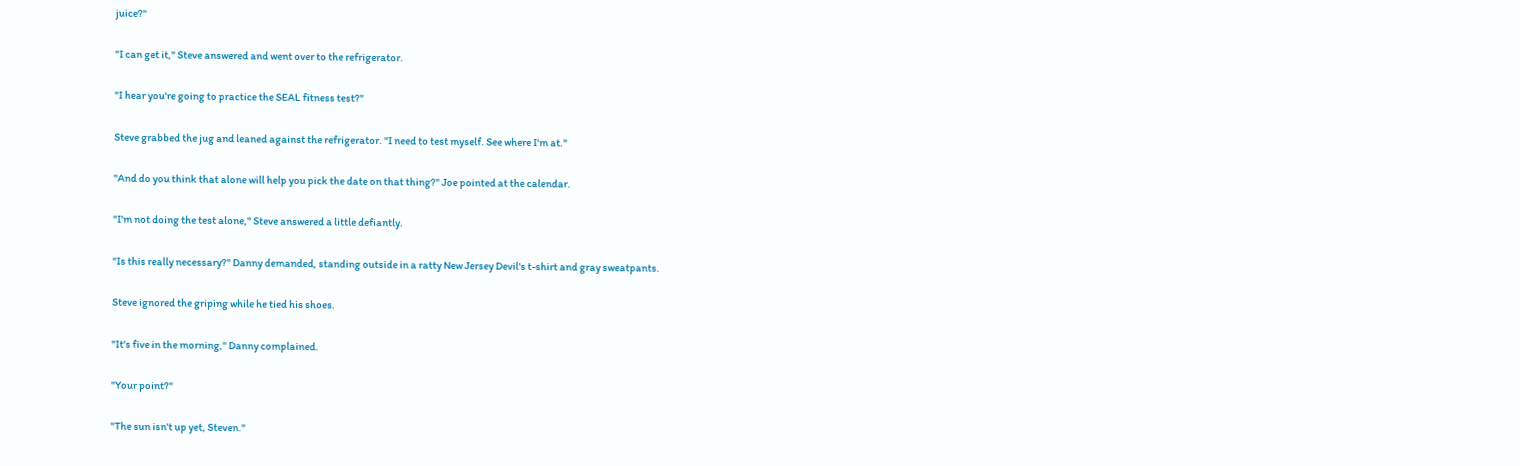juice?"

"I can get it," Steve answered and went over to the refrigerator.

"I hear you're going to practice the SEAL fitness test?"

Steve grabbed the jug and leaned against the refrigerator. "I need to test myself. See where I'm at."

"And do you think that alone will help you pick the date on that thing?" Joe pointed at the calendar.

"I'm not doing the test alone," Steve answered a little defiantly.

"Is this really necessary?" Danny demanded, standing outside in a ratty New Jersey Devil's t-shirt and gray sweatpants.

Steve ignored the griping while he tied his shoes.

"It's five in the morning," Danny complained.

"Your point?"

"The sun isn't up yet, Steven."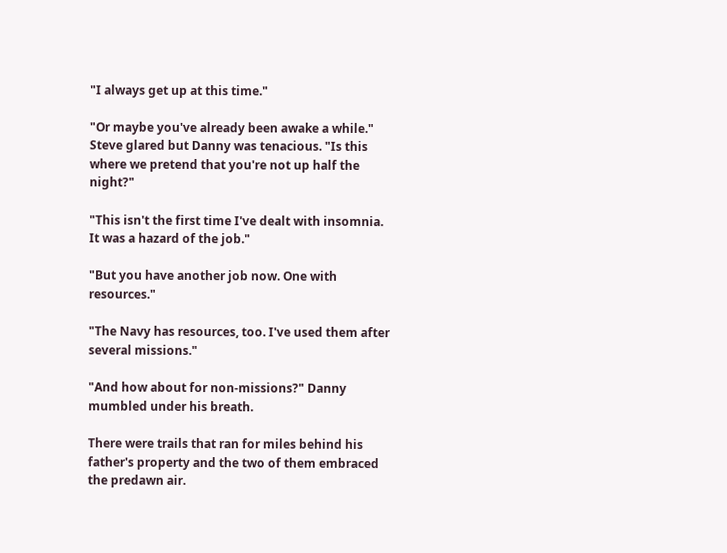"I always get up at this time."

"Or maybe you've already been awake a while." Steve glared but Danny was tenacious. "Is this where we pretend that you're not up half the night?"

"This isn't the first time I've dealt with insomnia. It was a hazard of the job."

"But you have another job now. One with resources."

"The Navy has resources, too. I've used them after several missions."

"And how about for non-missions?" Danny mumbled under his breath.

There were trails that ran for miles behind his father's property and the two of them embraced the predawn air.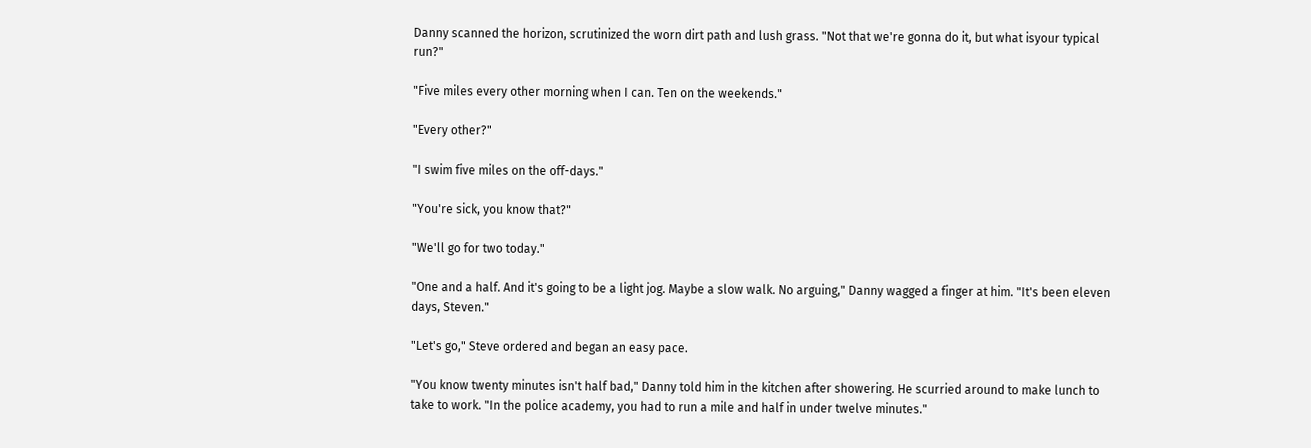Danny scanned the horizon, scrutinized the worn dirt path and lush grass. "Not that we're gonna do it, but what isyour typical run?"

"Five miles every other morning when I can. Ten on the weekends."

"Every other?"

"I swim five miles on the off-days."

"You're sick, you know that?"

"We'll go for two today."

"One and a half. And it's going to be a light jog. Maybe a slow walk. No arguing," Danny wagged a finger at him. "It's been eleven days, Steven."

"Let's go," Steve ordered and began an easy pace.

"You know twenty minutes isn't half bad," Danny told him in the kitchen after showering. He scurried around to make lunch to take to work. "In the police academy, you had to run a mile and half in under twelve minutes."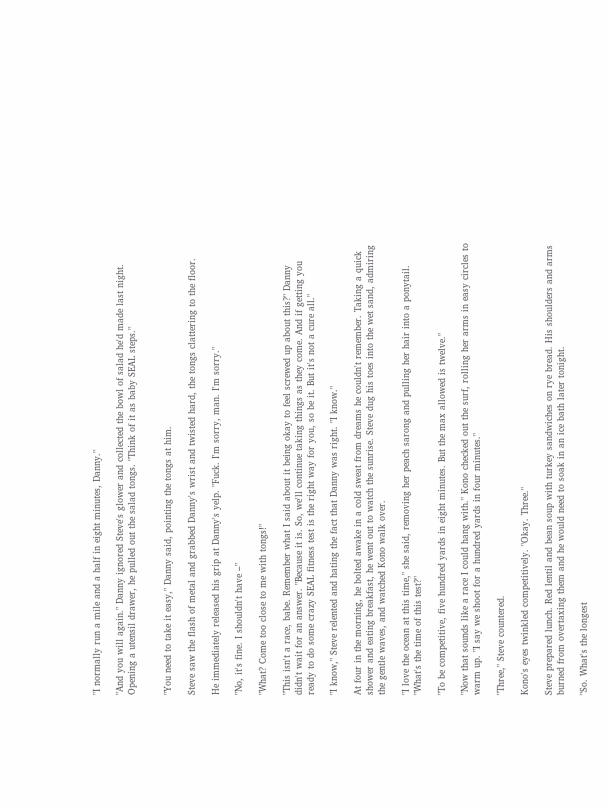"I normally run a mile and a half in eight minutes, Danny."

"And you will again." Danny ignored Steve's glower and collected the bowl of salad he'd made last night. Opening a utensil drawer, he pulled out the salad tongs. "Think of it as baby SEAL steps."


"You need to take it easy," Danny said, pointing the tongs at him.

Steve saw the flash of metal and grabbed Danny's wrist and twisted hard, the tongs clattering to the floor.

He immediately released his grip at Danny's yelp. "Fuck. I'm sorry, man. I'm sorry."

"No, it's fine. I shouldn't have –"

"What? Come too close to me with tongs!"

"This isn't a race, babe. Remember what I said about it being okay to feel screwed up about this?" Danny didn't wait for an answer. "Because it is. So, we'll continue taking things as they come. And if getting you ready to do some crazy SEAL fitness test is the right way for you, so be it. But it's not a cure all."

"I know," Steve relented and hating the fact that Danny was right. "I know."

At four in the morning, he bolted awake in a cold sweat from dreams he couldn't remember. Taking a quick shower and eating breakfast, he went out to watch the sunrise. Steve dug his toes into the wet sand, admiring the gentle waves, and watched Kono walk over.

"I love the ocean at this time," she said, removing her peach sarong and pulling her hair into a ponytail. "What's the time of this test?"

"To be competitive, five hundred yards in eight minutes. But the max allowed is twelve."

"Now that sounds like a race I could hang with." Kono checked out the surf, rolling her arms in easy circles to warm up. "I say we shoot for a hundred yards in four minutes."

"Three," Steve countered.

Kono's eyes twinkled competitively. "Okay. Three."

Steve prepared lunch. Red lentil and bean soup with turkey sandwiches on rye bread. His shoulders and arms burned from overtaxing them and he would need to soak in an ice bath later tonight.

"So. What's the longest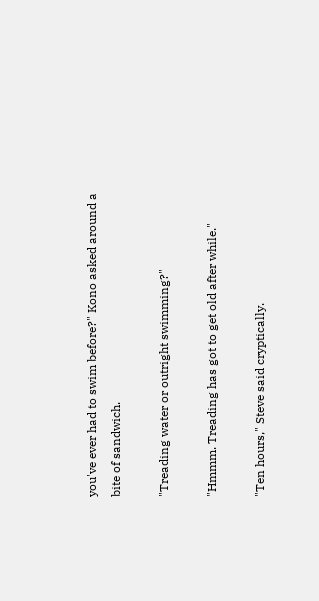you've ever had to swim before?" Kono asked around a bite of sandwich.

"Treading water or outright swimming?"

"Hmmm. Treading has got to get old after while."

"Ten hours," Steve said cryptically.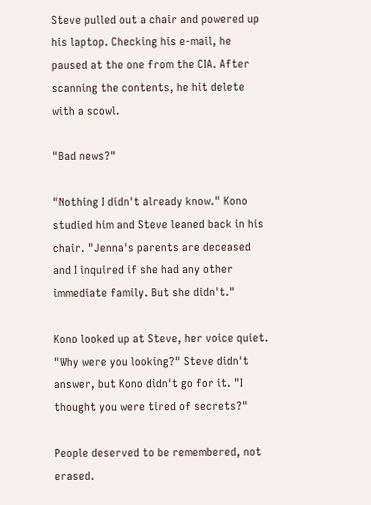Steve pulled out a chair and powered up his laptop. Checking his e-mail, he paused at the one from the CIA. After scanning the contents, he hit delete with a scowl.

"Bad news?"

"Nothing I didn't already know." Kono studied him and Steve leaned back in his chair. "Jenna's parents are deceased and I inquired if she had any other immediate family. But she didn't."

Kono looked up at Steve, her voice quiet. "Why were you looking?" Steve didn't answer, but Kono didn't go for it. "I thought you were tired of secrets?"

People deserved to be remembered, not erased.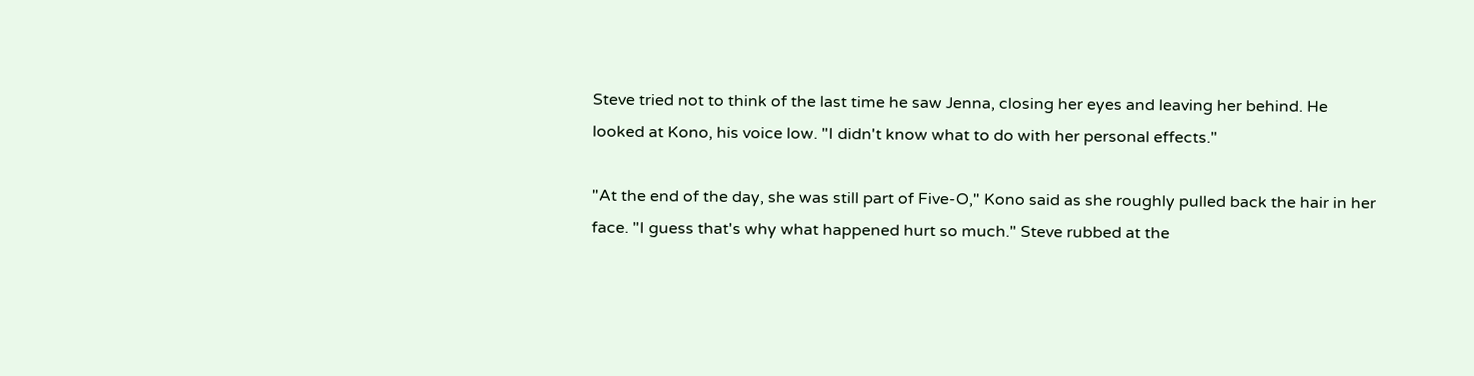Steve tried not to think of the last time he saw Jenna, closing her eyes and leaving her behind. He looked at Kono, his voice low. "I didn't know what to do with her personal effects."

"At the end of the day, she was still part of Five-O," Kono said as she roughly pulled back the hair in her face. "I guess that's why what happened hurt so much." Steve rubbed at the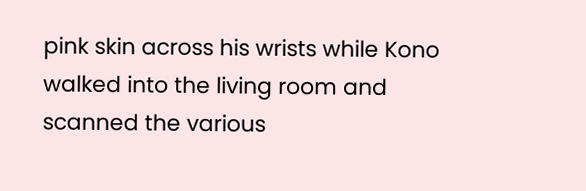pink skin across his wrists while Kono walked into the living room and scanned the various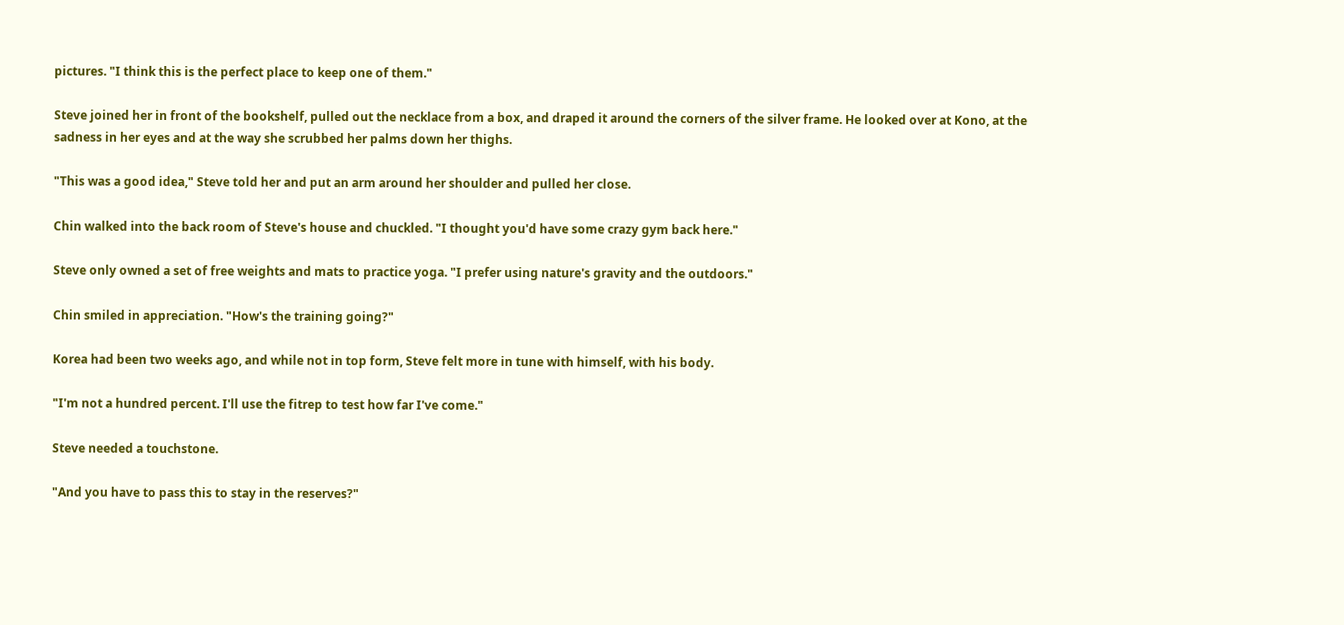pictures. "I think this is the perfect place to keep one of them."

Steve joined her in front of the bookshelf, pulled out the necklace from a box, and draped it around the corners of the silver frame. He looked over at Kono, at the sadness in her eyes and at the way she scrubbed her palms down her thighs.

"This was a good idea," Steve told her and put an arm around her shoulder and pulled her close.

Chin walked into the back room of Steve's house and chuckled. "I thought you'd have some crazy gym back here."

Steve only owned a set of free weights and mats to practice yoga. "I prefer using nature's gravity and the outdoors."

Chin smiled in appreciation. "How's the training going?"

Korea had been two weeks ago, and while not in top form, Steve felt more in tune with himself, with his body.

"I'm not a hundred percent. I'll use the fitrep to test how far I've come."

Steve needed a touchstone.

"And you have to pass this to stay in the reserves?"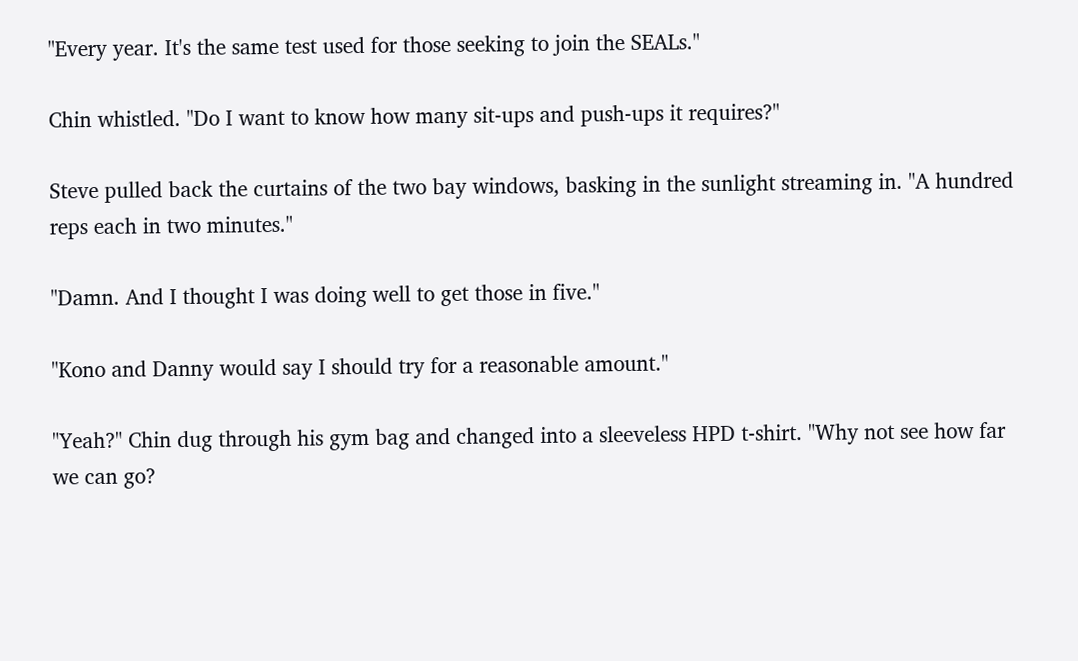"Every year. It's the same test used for those seeking to join the SEALs."

Chin whistled. "Do I want to know how many sit-ups and push-ups it requires?"

Steve pulled back the curtains of the two bay windows, basking in the sunlight streaming in. "A hundred reps each in two minutes."

"Damn. And I thought I was doing well to get those in five."

"Kono and Danny would say I should try for a reasonable amount."

"Yeah?" Chin dug through his gym bag and changed into a sleeveless HPD t-shirt. "Why not see how far we can go?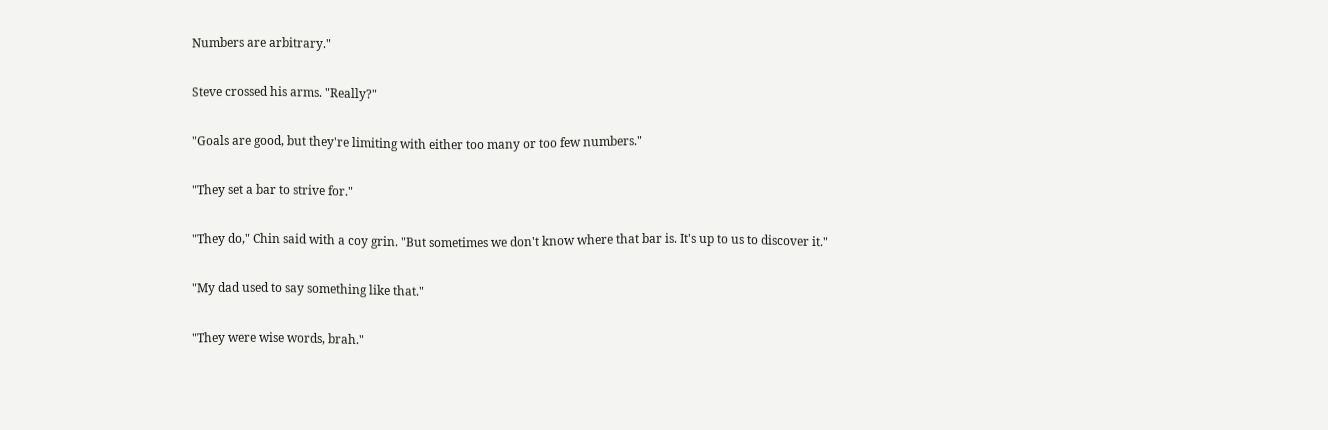Numbers are arbitrary."

Steve crossed his arms. "Really?"

"Goals are good, but they're limiting with either too many or too few numbers."

"They set a bar to strive for."

"They do," Chin said with a coy grin. "But sometimes we don't know where that bar is. It's up to us to discover it."

"My dad used to say something like that."

"They were wise words, brah."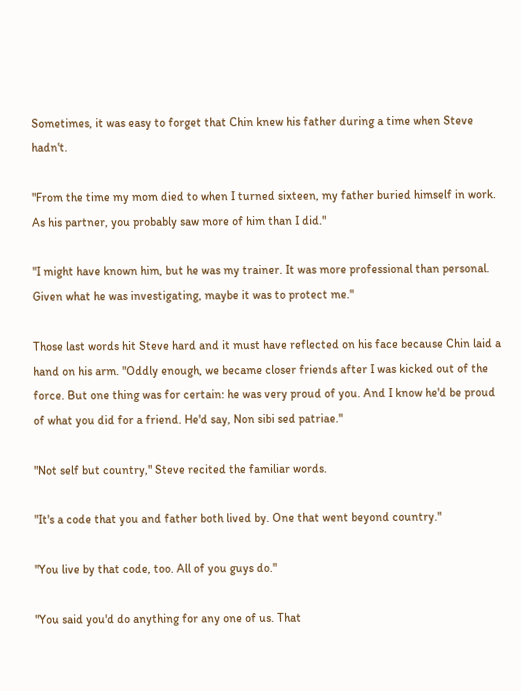Sometimes, it was easy to forget that Chin knew his father during a time when Steve hadn't.

"From the time my mom died to when I turned sixteen, my father buried himself in work. As his partner, you probably saw more of him than I did."

"I might have known him, but he was my trainer. It was more professional than personal. Given what he was investigating, maybe it was to protect me."

Those last words hit Steve hard and it must have reflected on his face because Chin laid a hand on his arm. "Oddly enough, we became closer friends after I was kicked out of the force. But one thing was for certain: he was very proud of you. And I know he'd be proud of what you did for a friend. He'd say, Non sibi sed patriae."

"Not self but country," Steve recited the familiar words.

"It's a code that you and father both lived by. One that went beyond country."

"You live by that code, too. All of you guys do."

"You said you'd do anything for any one of us. That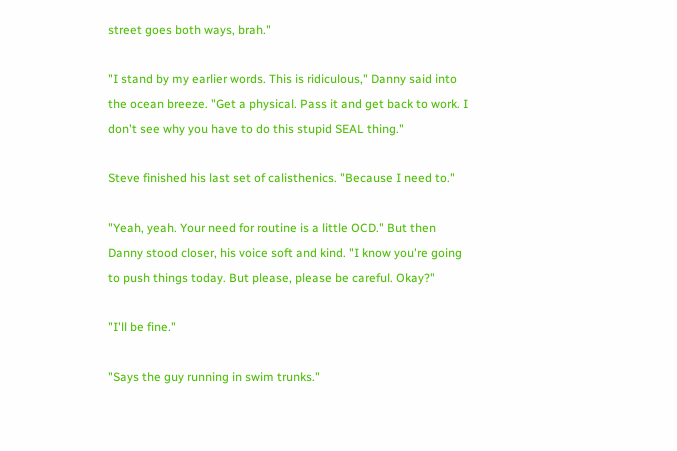street goes both ways, brah."

"I stand by my earlier words. This is ridiculous," Danny said into the ocean breeze. "Get a physical. Pass it and get back to work. I don't see why you have to do this stupid SEAL thing."

Steve finished his last set of calisthenics. "Because I need to."

"Yeah, yeah. Your need for routine is a little OCD." But then Danny stood closer, his voice soft and kind. "I know you're going to push things today. But please, please be careful. Okay?"

"I'll be fine."

"Says the guy running in swim trunks."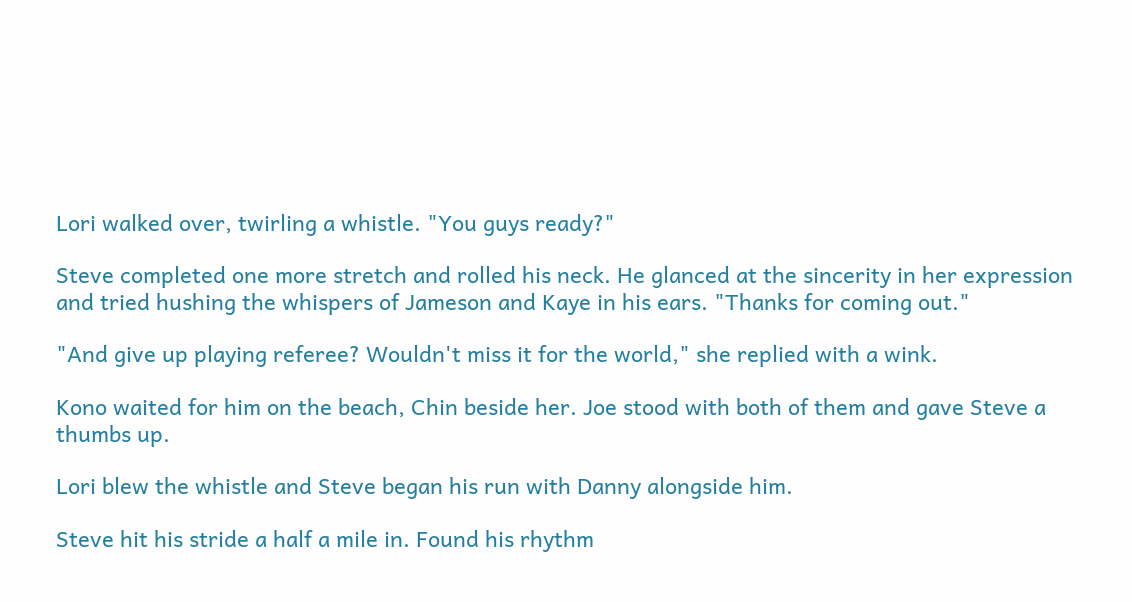Lori walked over, twirling a whistle. "You guys ready?"

Steve completed one more stretch and rolled his neck. He glanced at the sincerity in her expression and tried hushing the whispers of Jameson and Kaye in his ears. "Thanks for coming out."

"And give up playing referee? Wouldn't miss it for the world," she replied with a wink.

Kono waited for him on the beach, Chin beside her. Joe stood with both of them and gave Steve a thumbs up.

Lori blew the whistle and Steve began his run with Danny alongside him.

Steve hit his stride a half a mile in. Found his rhythm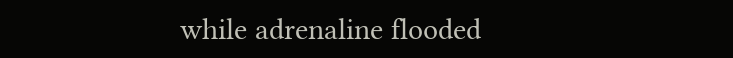while adrenaline flooded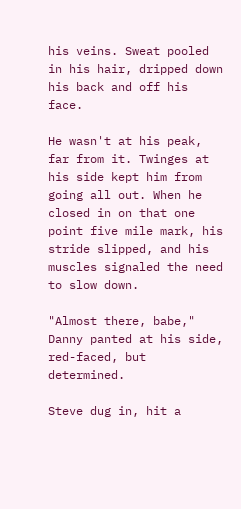his veins. Sweat pooled in his hair, dripped down his back and off his face.

He wasn't at his peak, far from it. Twinges at his side kept him from going all out. When he closed in on that one point five mile mark, his stride slipped, and his muscles signaled the need to slow down.

"Almost there, babe," Danny panted at his side, red-faced, but determined.

Steve dug in, hit a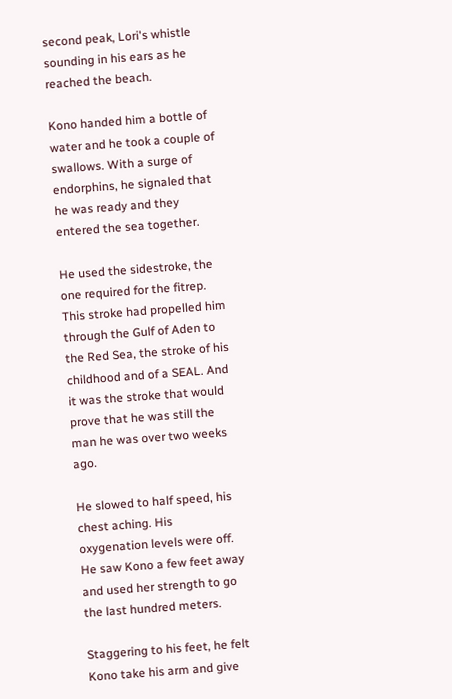second peak, Lori's whistle sounding in his ears as he reached the beach.

Kono handed him a bottle of water and he took a couple of swallows. With a surge of endorphins, he signaled that he was ready and they entered the sea together.

He used the sidestroke, the one required for the fitrep. This stroke had propelled him through the Gulf of Aden to the Red Sea, the stroke of his childhood and of a SEAL. And it was the stroke that would prove that he was still the man he was over two weeks ago.

He slowed to half speed, his chest aching. His oxygenation levels were off. He saw Kono a few feet away and used her strength to go the last hundred meters.

Staggering to his feet, he felt Kono take his arm and give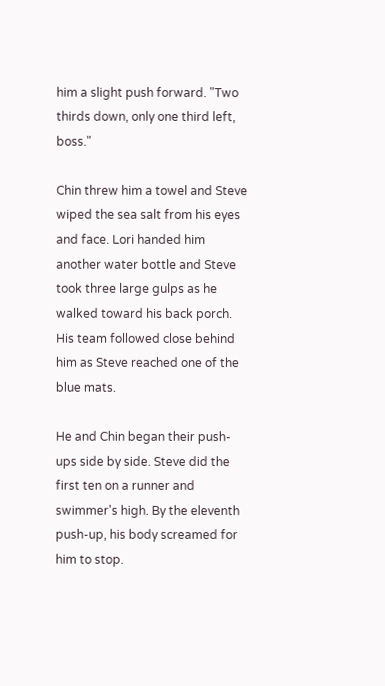him a slight push forward. "Two thirds down, only one third left, boss."

Chin threw him a towel and Steve wiped the sea salt from his eyes and face. Lori handed him another water bottle and Steve took three large gulps as he walked toward his back porch. His team followed close behind him as Steve reached one of the blue mats.

He and Chin began their push-ups side by side. Steve did the first ten on a runner and swimmer's high. By the eleventh push-up, his body screamed for him to stop.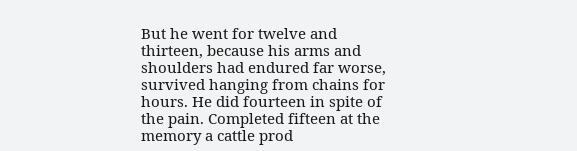But he went for twelve and thirteen, because his arms and shoulders had endured far worse, survived hanging from chains for hours. He did fourteen in spite of the pain. Completed fifteen at the memory a cattle prod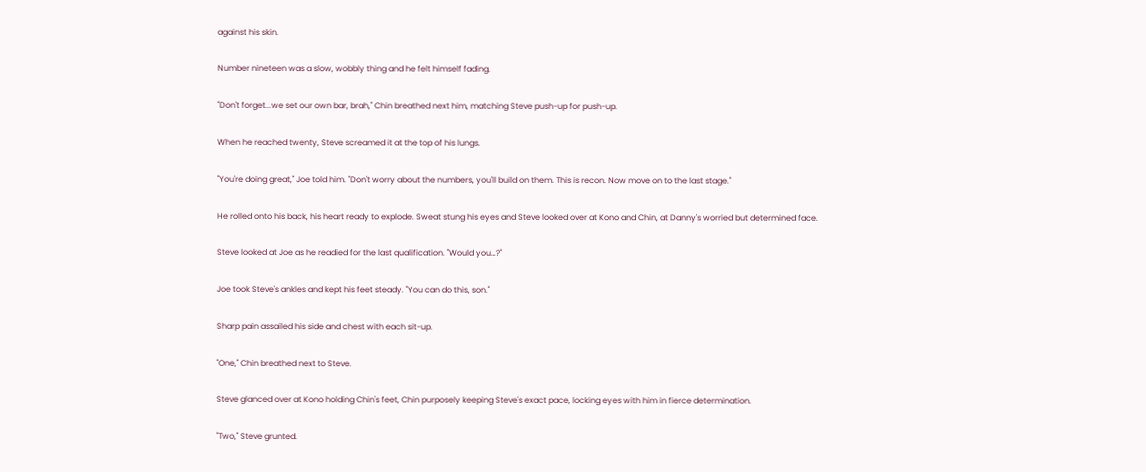against his skin.

Number nineteen was a slow, wobbly thing and he felt himself fading.

"Don't forget...we set our own bar, brah," Chin breathed next him, matching Steve push-up for push-up.

When he reached twenty, Steve screamed it at the top of his lungs.

"You're doing great," Joe told him. "Don't worry about the numbers, you'll build on them. This is recon. Now move on to the last stage."

He rolled onto his back, his heart ready to explode. Sweat stung his eyes and Steve looked over at Kono and Chin, at Danny's worried but determined face.

Steve looked at Joe as he readied for the last qualification. "Would you…?"

Joe took Steve's ankles and kept his feet steady. "You can do this, son."

Sharp pain assailed his side and chest with each sit-up.

"One," Chin breathed next to Steve.

Steve glanced over at Kono holding Chin's feet, Chin purposely keeping Steve's exact pace, locking eyes with him in fierce determination.

"Two," Steve grunted.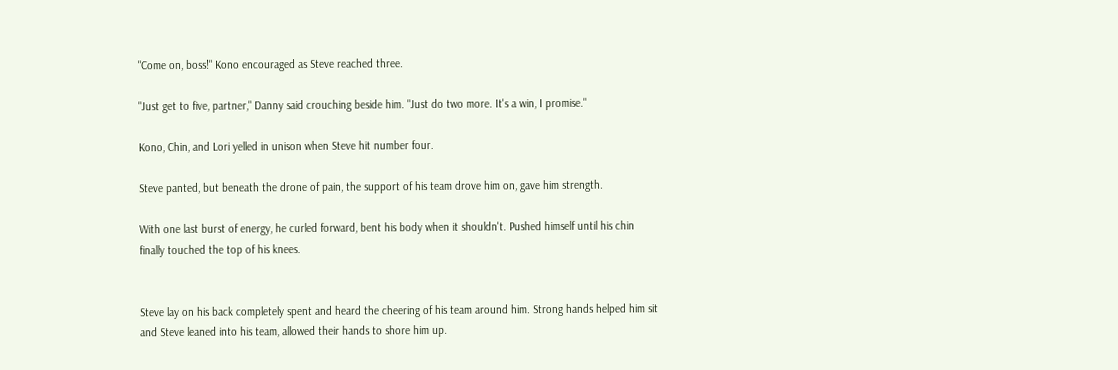"Come on, boss!" Kono encouraged as Steve reached three.

"Just get to five, partner," Danny said crouching beside him. "Just do two more. It's a win, I promise."

Kono, Chin, and Lori yelled in unison when Steve hit number four.

Steve panted, but beneath the drone of pain, the support of his team drove him on, gave him strength.

With one last burst of energy, he curled forward, bent his body when it shouldn't. Pushed himself until his chin finally touched the top of his knees.


Steve lay on his back completely spent and heard the cheering of his team around him. Strong hands helped him sit and Steve leaned into his team, allowed their hands to shore him up.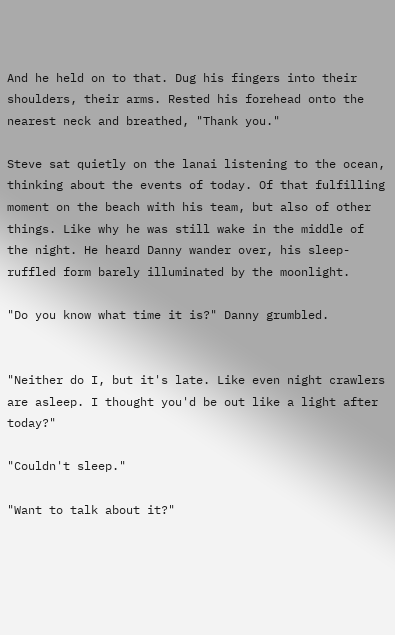And he held on to that. Dug his fingers into their shoulders, their arms. Rested his forehead onto the nearest neck and breathed, "Thank you."

Steve sat quietly on the lanai listening to the ocean, thinking about the events of today. Of that fulfilling moment on the beach with his team, but also of other things. Like why he was still wake in the middle of the night. He heard Danny wander over, his sleep-ruffled form barely illuminated by the moonlight.

"Do you know what time it is?" Danny grumbled.


"Neither do I, but it's late. Like even night crawlers are asleep. I thought you'd be out like a light after today?"

"Couldn't sleep."

"Want to talk about it?"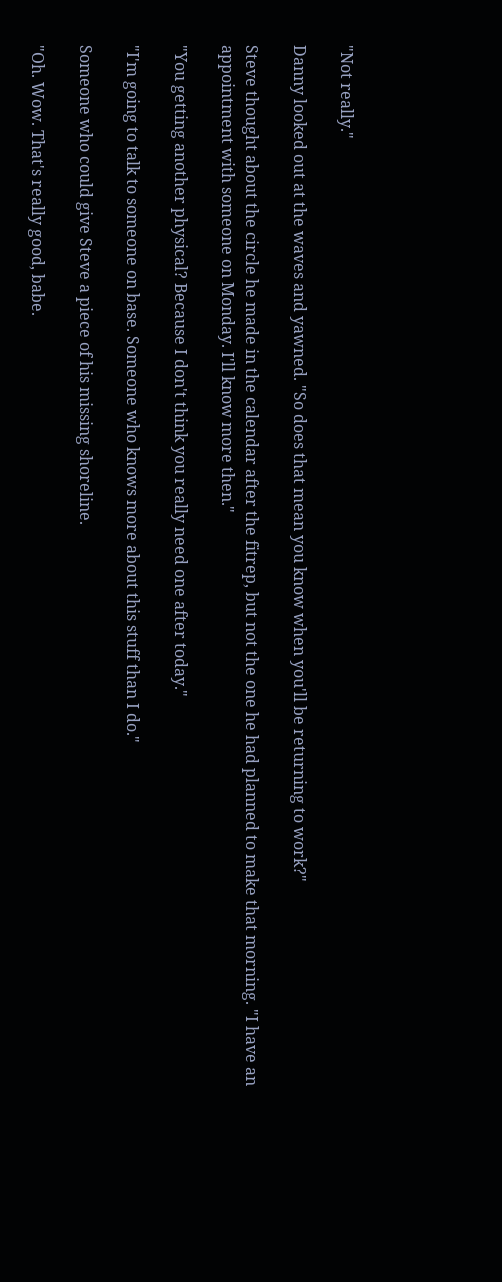"Not really."

Danny looked out at the waves and yawned. "So does that mean you know when you'll be returning to work?"

Steve thought about the circle he made in the calendar after the fitrep, but not the one he had planned to make that morning. "I have an appointment with someone on Monday. I'll know more then."

"You getting another physical? Because I don't think you really need one after today."

"I'm going to talk to someone on base. Someone who knows more about this stuff than I do."

Someone who could give Steve a piece of his missing shoreline.

"Oh. Wow. That's really good, babe.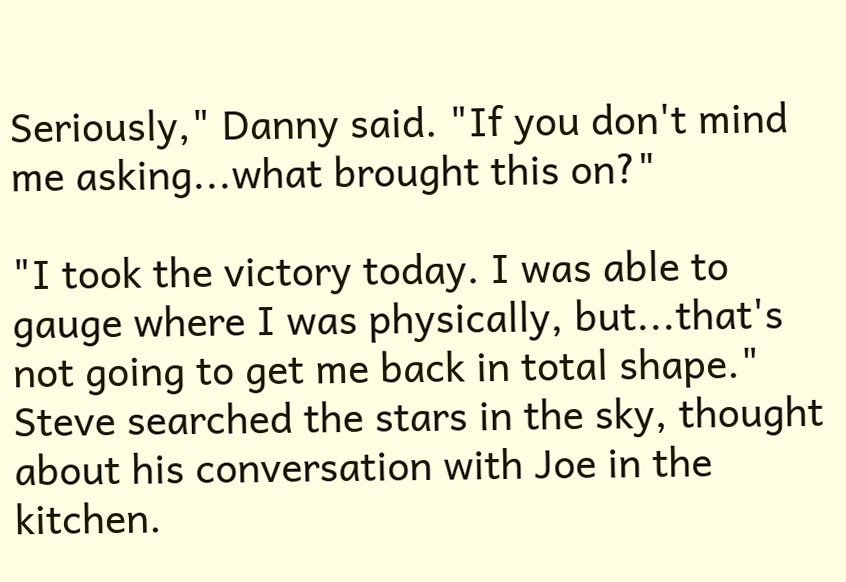Seriously," Danny said. "If you don't mind me asking...what brought this on?"

"I took the victory today. I was able to gauge where I was physically, but...that's not going to get me back in total shape." Steve searched the stars in the sky, thought about his conversation with Joe in the kitchen.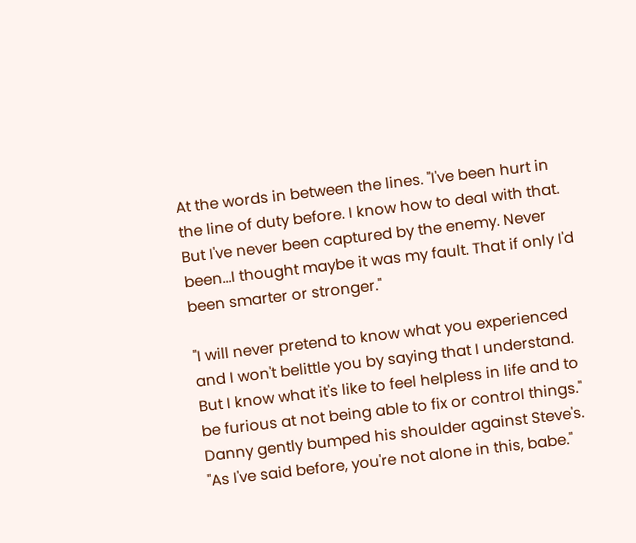At the words in between the lines. "I've been hurt in the line of duty before. I know how to deal with that. But I've never been captured by the enemy. Never been...I thought maybe it was my fault. That if only I'd been smarter or stronger."

"I will never pretend to know what you experienced and I won't belittle you by saying that I understand. But I know what it's like to feel helpless in life and to be furious at not being able to fix or control things." Danny gently bumped his shoulder against Steve's. "As I've said before, you're not alone in this, babe."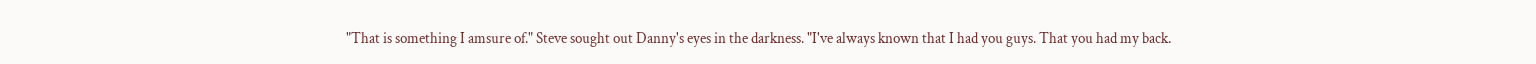"That is something I amsure of." Steve sought out Danny's eyes in the darkness. "I've always known that I had you guys. That you had my back.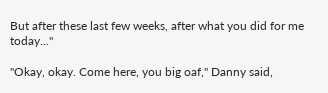But after these last few weeks, after what you did for me today..."

"Okay, okay. Come here, you big oaf," Danny said,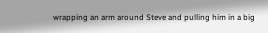wrapping an arm around Steve and pulling him in a big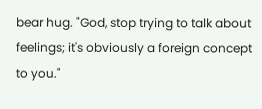bear hug. "God, stop trying to talk about feelings; it's obviously a foreign concept to you."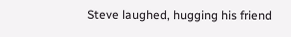Steve laughed, hugging his friend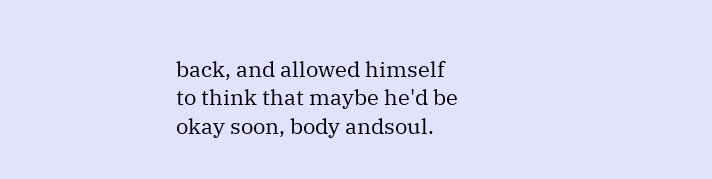back, and allowed himself to think that maybe he'd be okay soon, body andsoul.